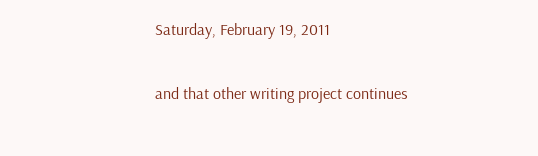Saturday, February 19, 2011

and that other writing project continues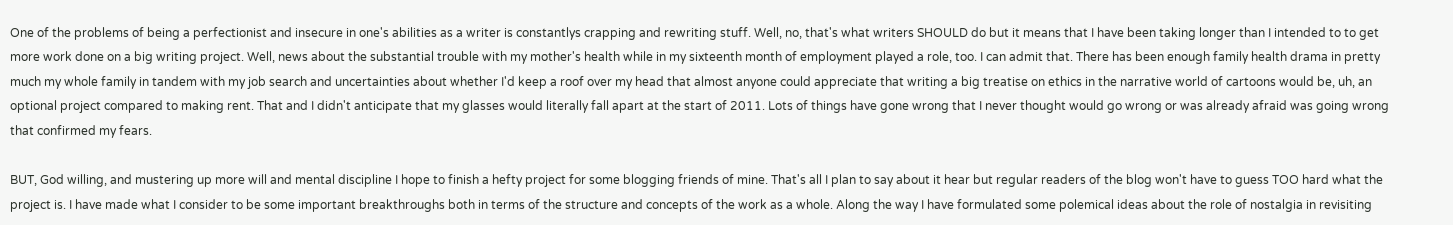One of the problems of being a perfectionist and insecure in one's abilities as a writer is constantlys crapping and rewriting stuff. Well, no, that's what writers SHOULD do but it means that I have been taking longer than I intended to to get more work done on a big writing project. Well, news about the substantial trouble with my mother's health while in my sixteenth month of employment played a role, too. I can admit that. There has been enough family health drama in pretty much my whole family in tandem with my job search and uncertainties about whether I'd keep a roof over my head that almost anyone could appreciate that writing a big treatise on ethics in the narrative world of cartoons would be, uh, an optional project compared to making rent. That and I didn't anticipate that my glasses would literally fall apart at the start of 2011. Lots of things have gone wrong that I never thought would go wrong or was already afraid was going wrong that confirmed my fears.

BUT, God willing, and mustering up more will and mental discipline I hope to finish a hefty project for some blogging friends of mine. That's all I plan to say about it hear but regular readers of the blog won't have to guess TOO hard what the project is. I have made what I consider to be some important breakthroughs both in terms of the structure and concepts of the work as a whole. Along the way I have formulated some polemical ideas about the role of nostalgia in revisiting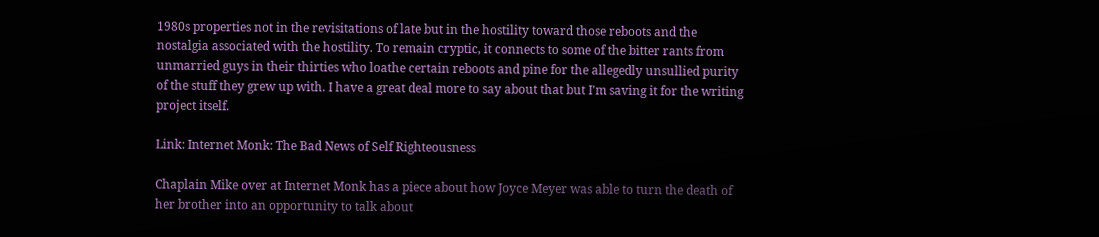1980s properties not in the revisitations of late but in the hostility toward those reboots and the nostalgia associated with the hostility. To remain cryptic, it connects to some of the bitter rants from unmarried guys in their thirties who loathe certain reboots and pine for the allegedly unsullied purity of the stuff they grew up with. I have a great deal more to say about that but I'm saving it for the writing project itself.

Link: Internet Monk: The Bad News of Self Righteousness

Chaplain Mike over at Internet Monk has a piece about how Joyce Meyer was able to turn the death of her brother into an opportunity to talk about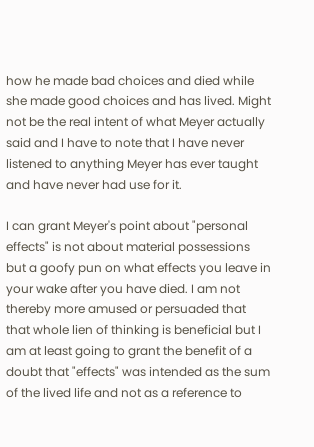how he made bad choices and died while she made good choices and has lived. Might not be the real intent of what Meyer actually said and I have to note that I have never listened to anything Meyer has ever taught and have never had use for it.

I can grant Meyer's point about "personal effects" is not about material possessions but a goofy pun on what effects you leave in your wake after you have died. I am not thereby more amused or persuaded that that whole lien of thinking is beneficial but I am at least going to grant the benefit of a doubt that "effects" was intended as the sum of the lived life and not as a reference to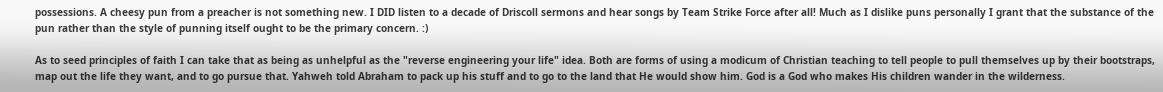possessions. A cheesy pun from a preacher is not something new. I DID listen to a decade of Driscoll sermons and hear songs by Team Strike Force after all! Much as I dislike puns personally I grant that the substance of the pun rather than the style of punning itself ought to be the primary concern. :)

As to seed principles of faith I can take that as being as unhelpful as the "reverse engineering your life" idea. Both are forms of using a modicum of Christian teaching to tell people to pull themselves up by their bootstraps, map out the life they want, and to go pursue that. Yahweh told Abraham to pack up his stuff and to go to the land that He would show him. God is a God who makes His children wander in the wilderness.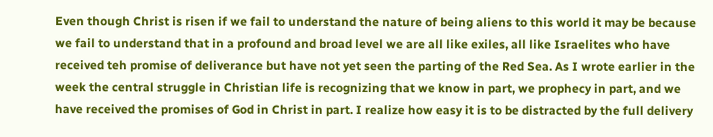Even though Christ is risen if we fail to understand the nature of being aliens to this world it may be because we fail to understand that in a profound and broad level we are all like exiles, all like Israelites who have received teh promise of deliverance but have not yet seen the parting of the Red Sea. As I wrote earlier in the week the central struggle in Christian life is recognizing that we know in part, we prophecy in part, and we have received the promises of God in Christ in part. I realize how easy it is to be distracted by the full delivery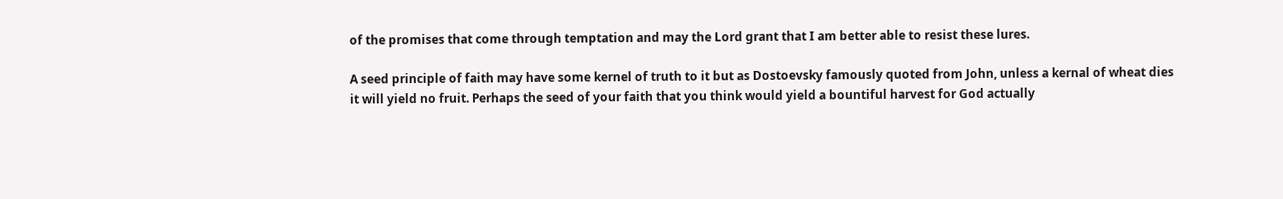of the promises that come through temptation and may the Lord grant that I am better able to resist these lures.

A seed principle of faith may have some kernel of truth to it but as Dostoevsky famously quoted from John, unless a kernal of wheat dies it will yield no fruit. Perhaps the seed of your faith that you think would yield a bountiful harvest for God actually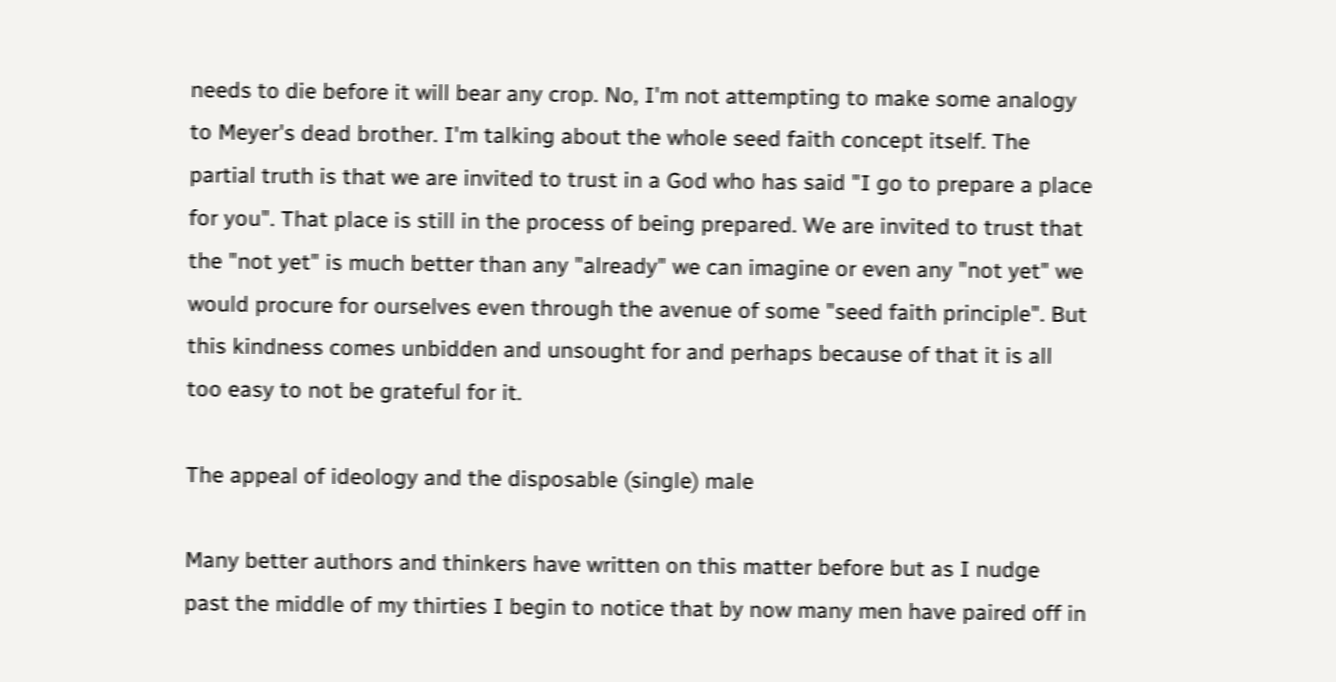needs to die before it will bear any crop. No, I'm not attempting to make some analogy to Meyer's dead brother. I'm talking about the whole seed faith concept itself. The partial truth is that we are invited to trust in a God who has said "I go to prepare a place for you". That place is still in the process of being prepared. We are invited to trust that the "not yet" is much better than any "already" we can imagine or even any "not yet" we would procure for ourselves even through the avenue of some "seed faith principle". But this kindness comes unbidden and unsought for and perhaps because of that it is all too easy to not be grateful for it.

The appeal of ideology and the disposable (single) male

Many better authors and thinkers have written on this matter before but as I nudge past the middle of my thirties I begin to notice that by now many men have paired off in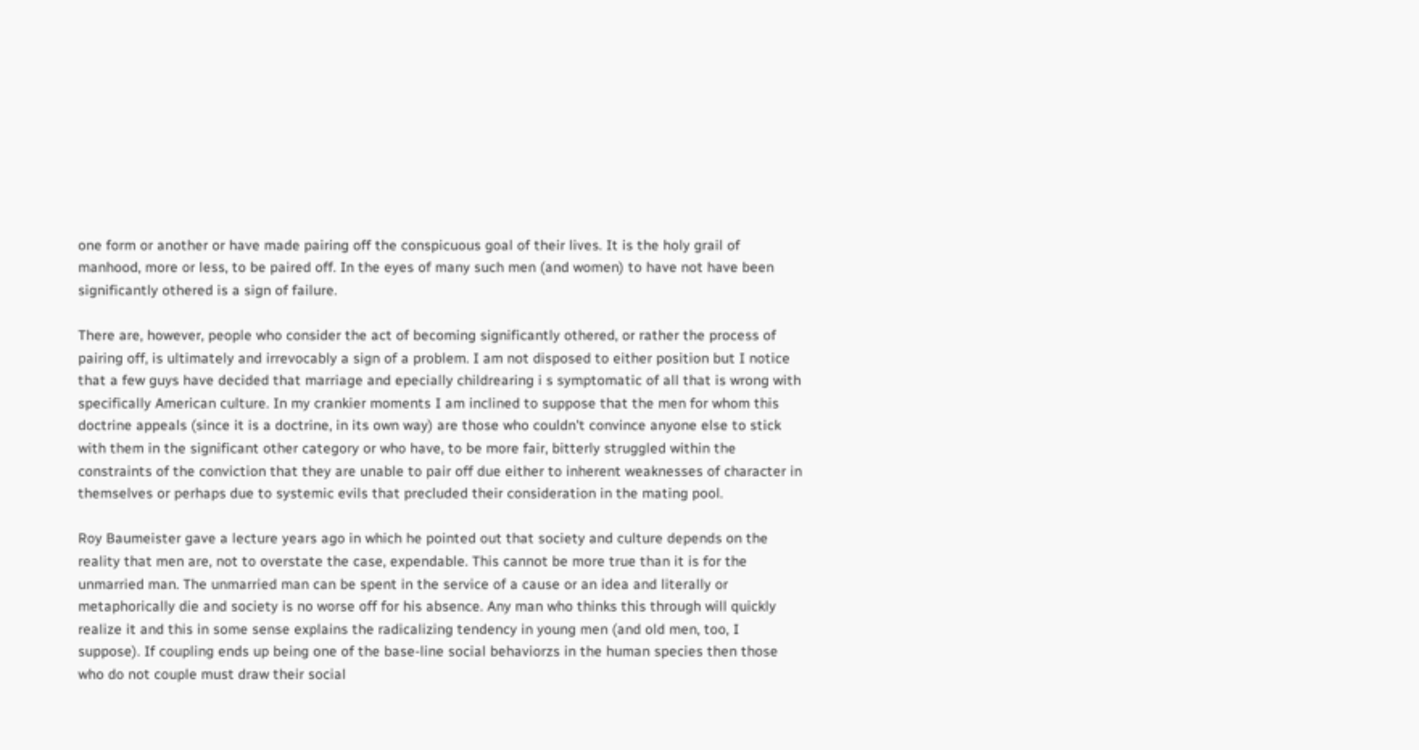one form or another or have made pairing off the conspicuous goal of their lives. It is the holy grail of manhood, more or less, to be paired off. In the eyes of many such men (and women) to have not have been significantly othered is a sign of failure.

There are, however, people who consider the act of becoming significantly othered, or rather the process of pairing off, is ultimately and irrevocably a sign of a problem. I am not disposed to either position but I notice that a few guys have decided that marriage and epecially childrearing i s symptomatic of all that is wrong with specifically American culture. In my crankier moments I am inclined to suppose that the men for whom this doctrine appeals (since it is a doctrine, in its own way) are those who couldn't convince anyone else to stick with them in the significant other category or who have, to be more fair, bitterly struggled within the constraints of the conviction that they are unable to pair off due either to inherent weaknesses of character in themselves or perhaps due to systemic evils that precluded their consideration in the mating pool.

Roy Baumeister gave a lecture years ago in which he pointed out that society and culture depends on the reality that men are, not to overstate the case, expendable. This cannot be more true than it is for the unmarried man. The unmarried man can be spent in the service of a cause or an idea and literally or metaphorically die and society is no worse off for his absence. Any man who thinks this through will quickly realize it and this in some sense explains the radicalizing tendency in young men (and old men, too, I suppose). If coupling ends up being one of the base-line social behaviorzs in the human species then those who do not couple must draw their social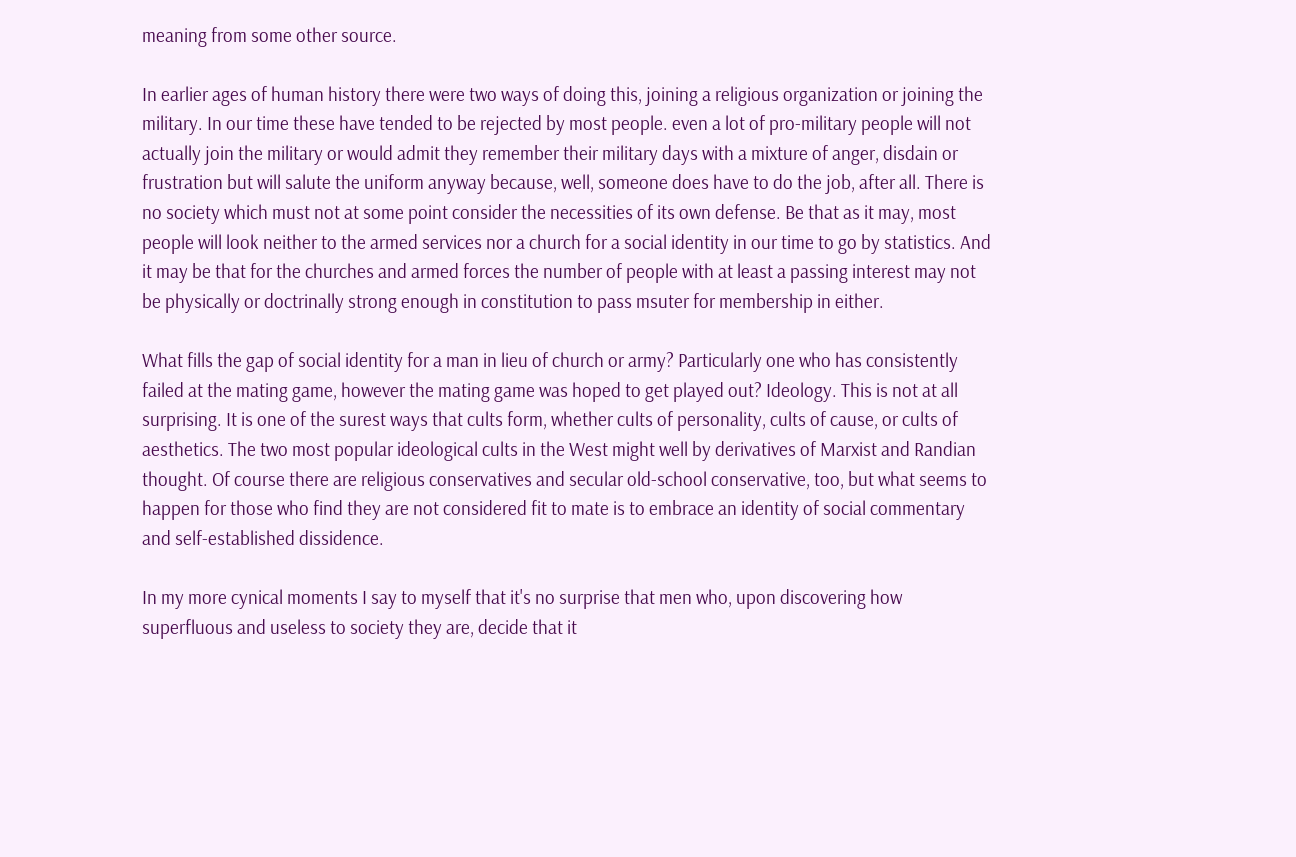meaning from some other source.

In earlier ages of human history there were two ways of doing this, joining a religious organization or joining the military. In our time these have tended to be rejected by most people. even a lot of pro-military people will not actually join the military or would admit they remember their military days with a mixture of anger, disdain or frustration but will salute the uniform anyway because, well, someone does have to do the job, after all. There is no society which must not at some point consider the necessities of its own defense. Be that as it may, most people will look neither to the armed services nor a church for a social identity in our time to go by statistics. And it may be that for the churches and armed forces the number of people with at least a passing interest may not be physically or doctrinally strong enough in constitution to pass msuter for membership in either.

What fills the gap of social identity for a man in lieu of church or army? Particularly one who has consistently failed at the mating game, however the mating game was hoped to get played out? Ideology. This is not at all surprising. It is one of the surest ways that cults form, whether cults of personality, cults of cause, or cults of aesthetics. The two most popular ideological cults in the West might well by derivatives of Marxist and Randian thought. Of course there are religious conservatives and secular old-school conservative, too, but what seems to happen for those who find they are not considered fit to mate is to embrace an identity of social commentary and self-established dissidence.

In my more cynical moments I say to myself that it's no surprise that men who, upon discovering how superfluous and useless to society they are, decide that it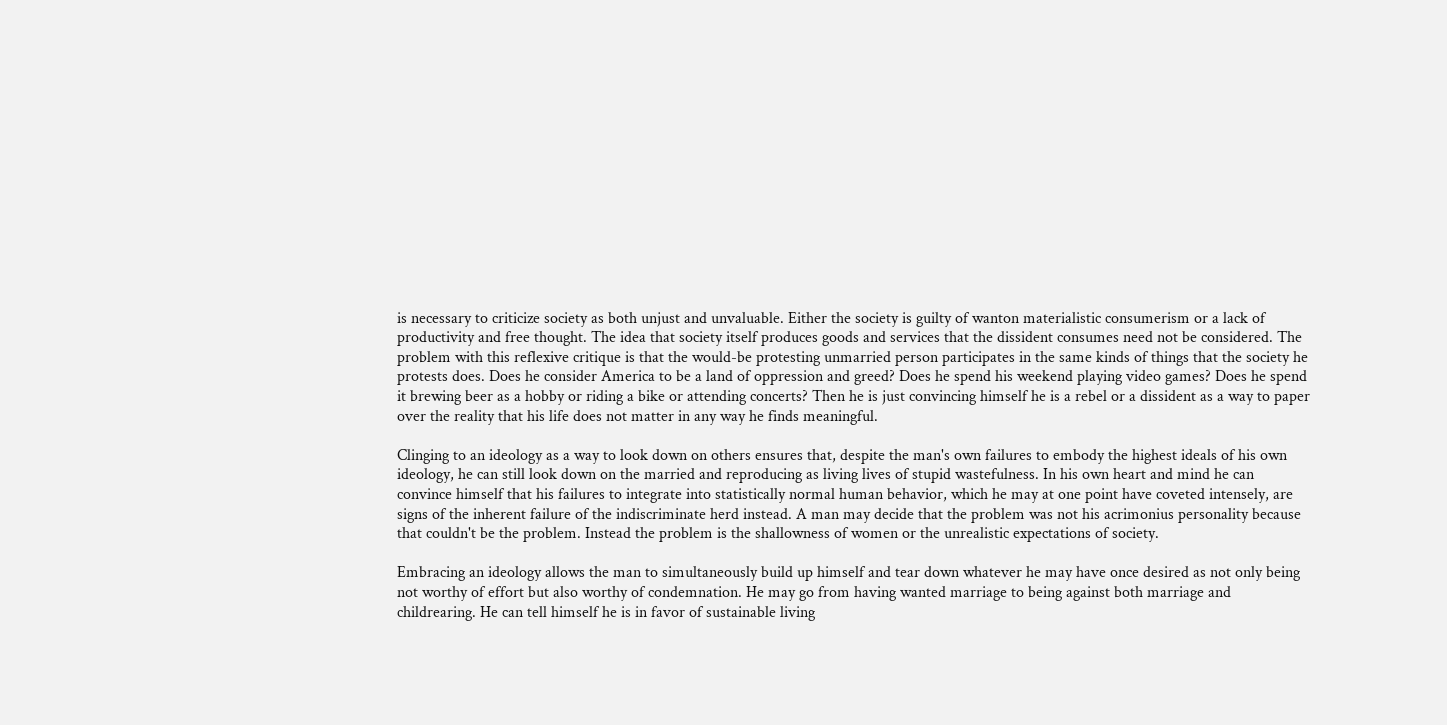is necessary to criticize society as both unjust and unvaluable. Either the society is guilty of wanton materialistic consumerism or a lack of productivity and free thought. The idea that society itself produces goods and services that the dissident consumes need not be considered. The problem with this reflexive critique is that the would-be protesting unmarried person participates in the same kinds of things that the society he protests does. Does he consider America to be a land of oppression and greed? Does he spend his weekend playing video games? Does he spend it brewing beer as a hobby or riding a bike or attending concerts? Then he is just convincing himself he is a rebel or a dissident as a way to paper over the reality that his life does not matter in any way he finds meaningful.

Clinging to an ideology as a way to look down on others ensures that, despite the man's own failures to embody the highest ideals of his own ideology, he can still look down on the married and reproducing as living lives of stupid wastefulness. In his own heart and mind he can convince himself that his failures to integrate into statistically normal human behavior, which he may at one point have coveted intensely, are signs of the inherent failure of the indiscriminate herd instead. A man may decide that the problem was not his acrimonius personality because that couldn't be the problem. Instead the problem is the shallowness of women or the unrealistic expectations of society.

Embracing an ideology allows the man to simultaneously build up himself and tear down whatever he may have once desired as not only being not worthy of effort but also worthy of condemnation. He may go from having wanted marriage to being against both marriage and childrearing. He can tell himself he is in favor of sustainable living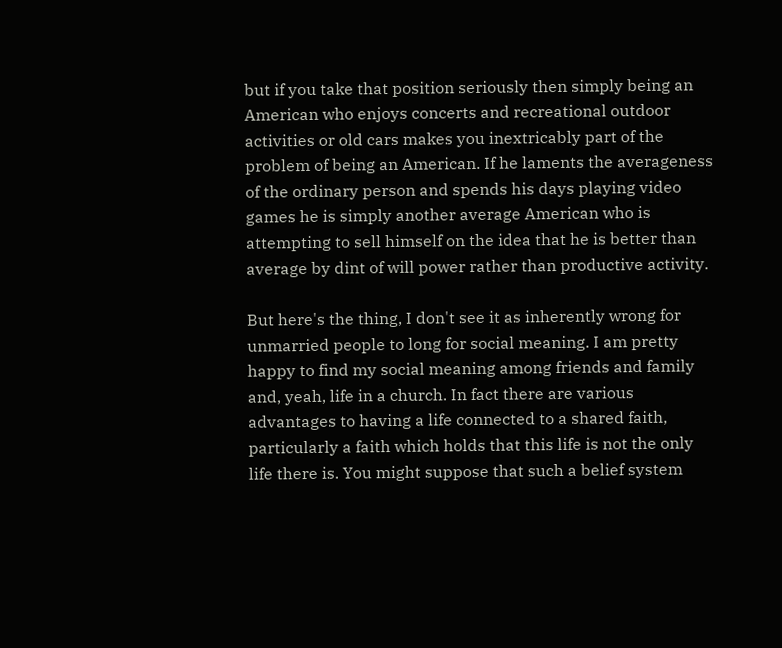but if you take that position seriously then simply being an American who enjoys concerts and recreational outdoor activities or old cars makes you inextricably part of the problem of being an American. If he laments the averageness of the ordinary person and spends his days playing video games he is simply another average American who is attempting to sell himself on the idea that he is better than average by dint of will power rather than productive activity.

But here's the thing, I don't see it as inherently wrong for unmarried people to long for social meaning. I am pretty happy to find my social meaning among friends and family and, yeah, life in a church. In fact there are various advantages to having a life connected to a shared faith, particularly a faith which holds that this life is not the only life there is. You might suppose that such a belief system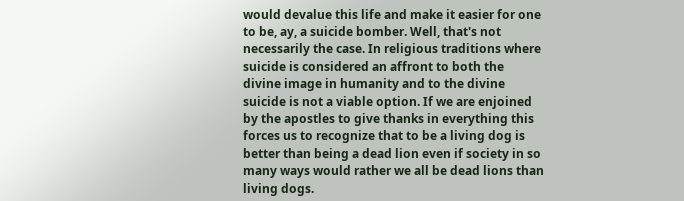would devalue this life and make it easier for one to be, ay, a suicide bomber. Well, that's not necessarily the case. In religious traditions where suicide is considered an affront to both the divine image in humanity and to the divine suicide is not a viable option. If we are enjoined by the apostles to give thanks in everything this forces us to recognize that to be a living dog is better than being a dead lion even if society in so many ways would rather we all be dead lions than living dogs.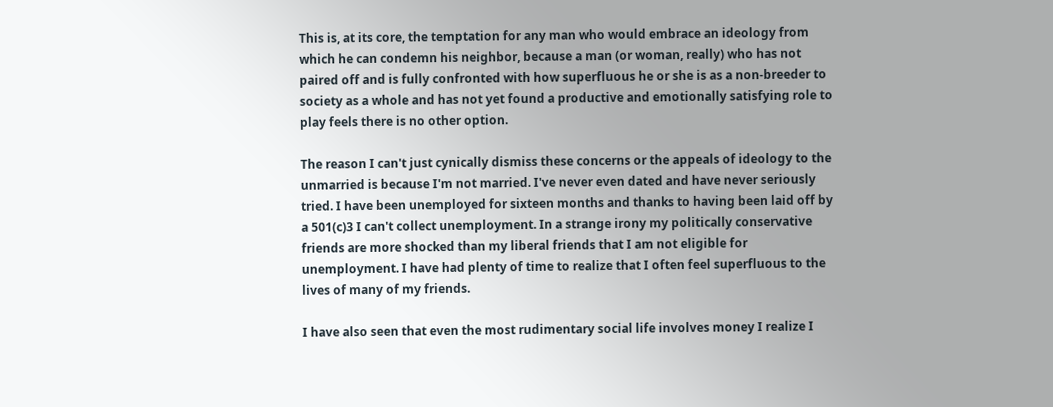This is, at its core, the temptation for any man who would embrace an ideology from which he can condemn his neighbor, because a man (or woman, really) who has not paired off and is fully confronted with how superfluous he or she is as a non-breeder to society as a whole and has not yet found a productive and emotionally satisfying role to play feels there is no other option.

The reason I can't just cynically dismiss these concerns or the appeals of ideology to the unmarried is because I'm not married. I've never even dated and have never seriously tried. I have been unemployed for sixteen months and thanks to having been laid off by a 501(c)3 I can't collect unemployment. In a strange irony my politically conservative friends are more shocked than my liberal friends that I am not eligible for unemployment. I have had plenty of time to realize that I often feel superfluous to the lives of many of my friends.

I have also seen that even the most rudimentary social life involves money I realize I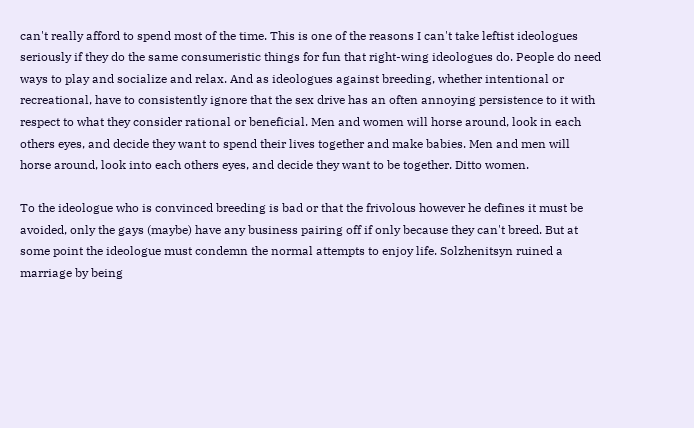can't really afford to spend most of the time. This is one of the reasons I can't take leftist ideologues seriously if they do the same consumeristic things for fun that right-wing ideologues do. People do need ways to play and socialize and relax. And as ideologues against breeding, whether intentional or recreational, have to consistently ignore that the sex drive has an often annoying persistence to it with respect to what they consider rational or beneficial. Men and women will horse around, look in each others eyes, and decide they want to spend their lives together and make babies. Men and men will horse around, look into each others eyes, and decide they want to be together. Ditto women.

To the ideologue who is convinced breeding is bad or that the frivolous however he defines it must be avoided, only the gays (maybe) have any business pairing off if only because they can't breed. But at some point the ideologue must condemn the normal attempts to enjoy life. Solzhenitsyn ruined a marriage by being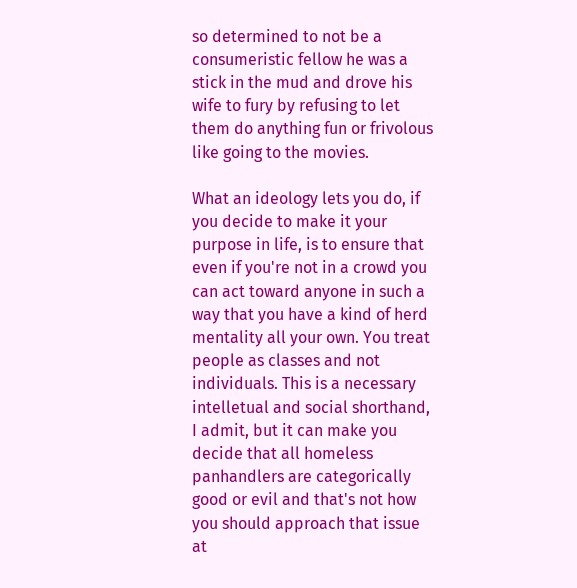so determined to not be a consumeristic fellow he was a stick in the mud and drove his wife to fury by refusing to let them do anything fun or frivolous like going to the movies.

What an ideology lets you do, if you decide to make it your purpose in life, is to ensure that even if you're not in a crowd you can act toward anyone in such a way that you have a kind of herd mentality all your own. You treat people as classes and not individuals. This is a necessary intelletual and social shorthand, I admit, but it can make you decide that all homeless panhandlers are categorically good or evil and that's not how you should approach that issue at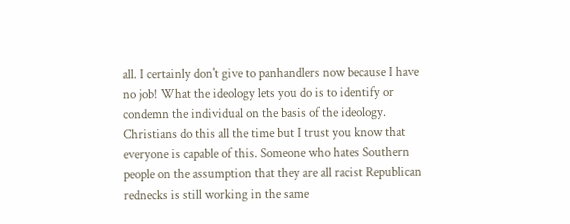all. I certainly don't give to panhandlers now because I have no job! What the ideology lets you do is to identify or condemn the individual on the basis of the ideology. Christians do this all the time but I trust you know that everyone is capable of this. Someone who hates Southern people on the assumption that they are all racist Republican rednecks is still working in the same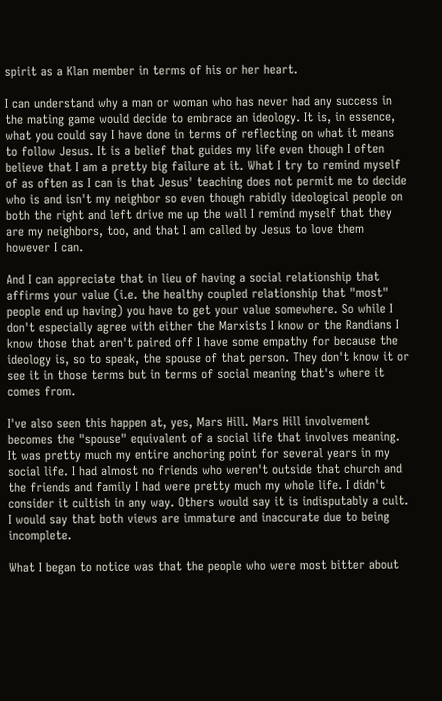spirit as a Klan member in terms of his or her heart.

I can understand why a man or woman who has never had any success in the mating game would decide to embrace an ideology. It is, in essence, what you could say I have done in terms of reflecting on what it means to follow Jesus. It is a belief that guides my life even though I often believe that I am a pretty big failure at it. What I try to remind myself of as often as I can is that Jesus' teaching does not permit me to decide who is and isn't my neighbor so even though rabidly ideological people on both the right and left drive me up the wall I remind myself that they are my neighbors, too, and that I am called by Jesus to love them however I can.

And I can appreciate that in lieu of having a social relationship that affirms your value (i.e. the healthy coupled relationship that "most" people end up having) you have to get your value somewhere. So while I don't especially agree with either the Marxists I know or the Randians I know those that aren't paired off I have some empathy for because the ideology is, so to speak, the spouse of that person. They don't know it or see it in those terms but in terms of social meaning that's where it comes from.

I've also seen this happen at, yes, Mars Hill. Mars Hill involvement becomes the "spouse" equivalent of a social life that involves meaning. It was pretty much my entire anchoring point for several years in my social life. I had almost no friends who weren't outside that church and the friends and family I had were pretty much my whole life. I didn't consider it cultish in any way. Others would say it is indisputably a cult. I would say that both views are immature and inaccurate due to being incomplete.

What I began to notice was that the people who were most bitter about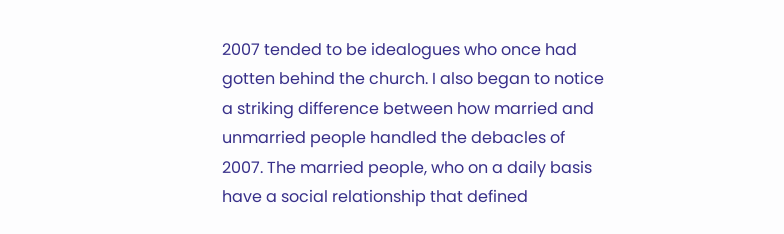2007 tended to be idealogues who once had gotten behind the church. I also began to notice a striking difference between how married and unmarried people handled the debacles of 2007. The married people, who on a daily basis have a social relationship that defined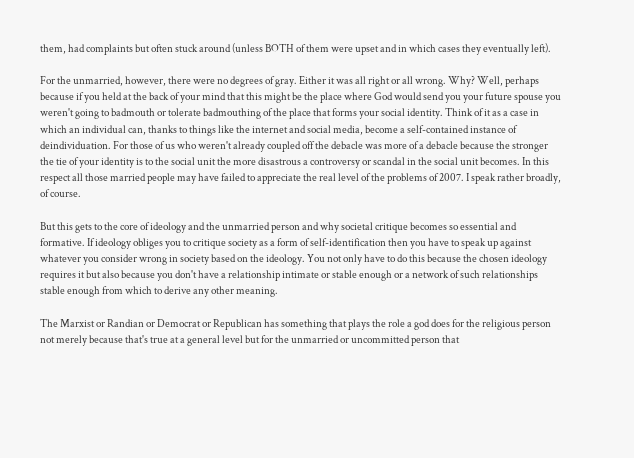them, had complaints but often stuck around (unless BOTH of them were upset and in which cases they eventually left).

For the unmarried, however, there were no degrees of gray. Either it was all right or all wrong. Why? Well, perhaps because if you held at the back of your mind that this might be the place where God would send you your future spouse you weren't going to badmouth or tolerate badmouthing of the place that forms your social identity. Think of it as a case in which an individual can, thanks to things like the internet and social media, become a self-contained instance of deindividuation. For those of us who weren't already coupled off the debacle was more of a debacle because the stronger the tie of your identity is to the social unit the more disastrous a controversy or scandal in the social unit becomes. In this respect all those married people may have failed to appreciate the real level of the problems of 2007. I speak rather broadly, of course.

But this gets to the core of ideology and the unmarried person and why societal critique becomes so essential and formative. If ideology obliges you to critique society as a form of self-identification then you have to speak up against whatever you consider wrong in society based on the ideology. You not only have to do this because the chosen ideology requires it but also because you don't have a relationship intimate or stable enough or a network of such relationships stable enough from which to derive any other meaning.

The Marxist or Randian or Democrat or Republican has something that plays the role a god does for the religious person not merely because that's true at a general level but for the unmarried or uncommitted person that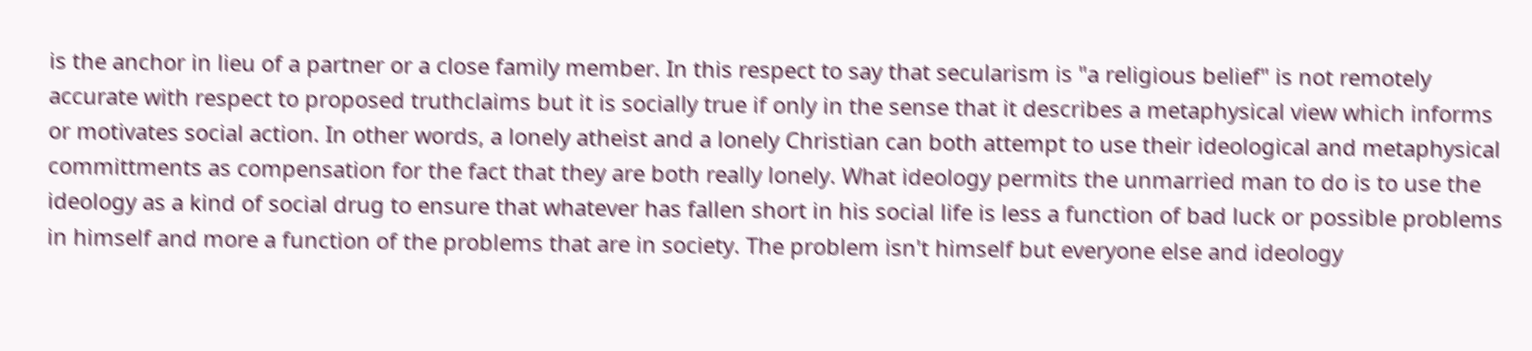is the anchor in lieu of a partner or a close family member. In this respect to say that secularism is "a religious belief" is not remotely accurate with respect to proposed truthclaims but it is socially true if only in the sense that it describes a metaphysical view which informs or motivates social action. In other words, a lonely atheist and a lonely Christian can both attempt to use their ideological and metaphysical committments as compensation for the fact that they are both really lonely. What ideology permits the unmarried man to do is to use the ideology as a kind of social drug to ensure that whatever has fallen short in his social life is less a function of bad luck or possible problems in himself and more a function of the problems that are in society. The problem isn't himself but everyone else and ideology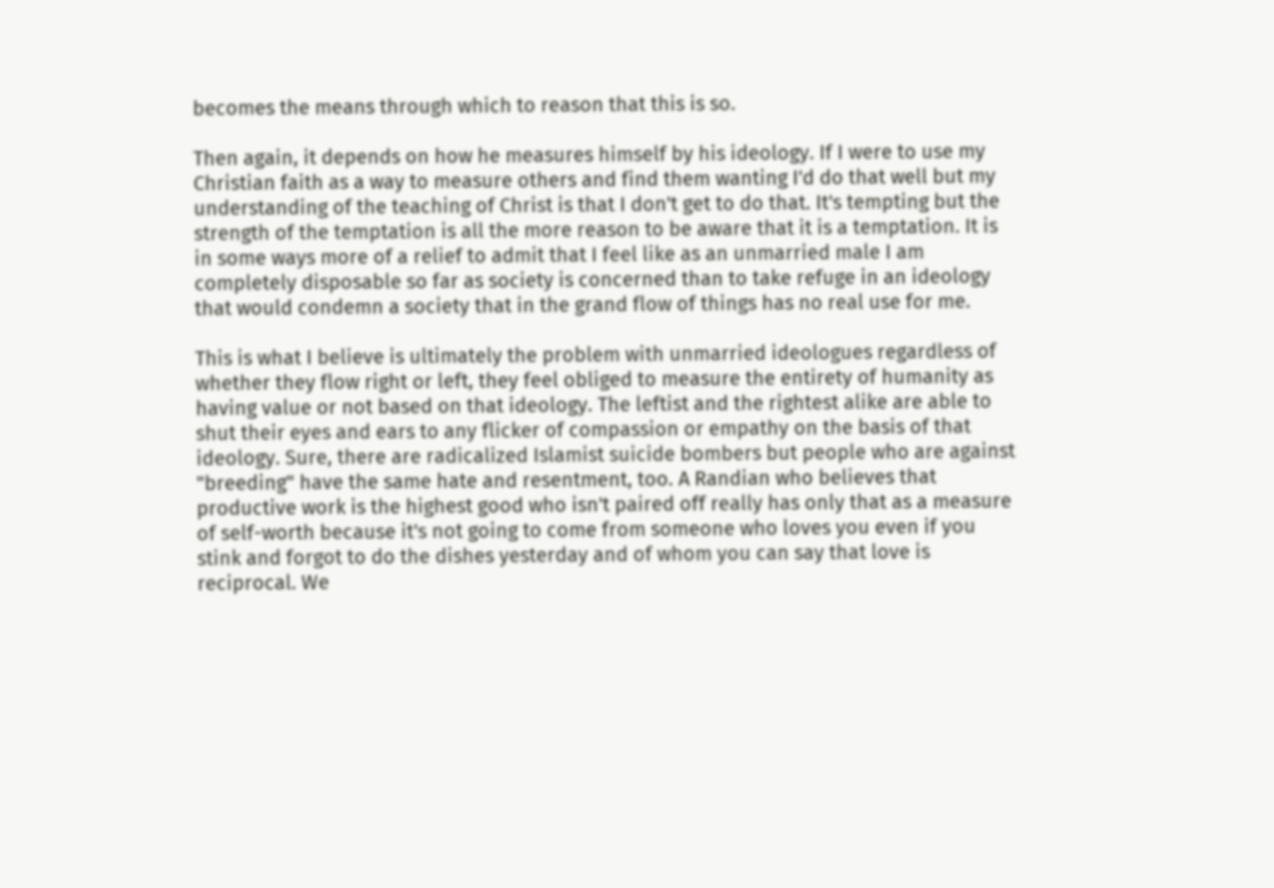becomes the means through which to reason that this is so.

Then again, it depends on how he measures himself by his ideology. If I were to use my Christian faith as a way to measure others and find them wanting I'd do that well but my understanding of the teaching of Christ is that I don't get to do that. It's tempting but the strength of the temptation is all the more reason to be aware that it is a temptation. It is in some ways more of a relief to admit that I feel like as an unmarried male I am completely disposable so far as society is concerned than to take refuge in an ideology that would condemn a society that in the grand flow of things has no real use for me.

This is what I believe is ultimately the problem with unmarried ideologues regardless of whether they flow right or left, they feel obliged to measure the entirety of humanity as having value or not based on that ideology. The leftist and the rightest alike are able to shut their eyes and ears to any flicker of compassion or empathy on the basis of that ideology. Sure, there are radicalized Islamist suicide bombers but people who are against "breeding" have the same hate and resentment, too. A Randian who believes that productive work is the highest good who isn't paired off really has only that as a measure of self-worth because it's not going to come from someone who loves you even if you stink and forgot to do the dishes yesterday and of whom you can say that love is reciprocal. We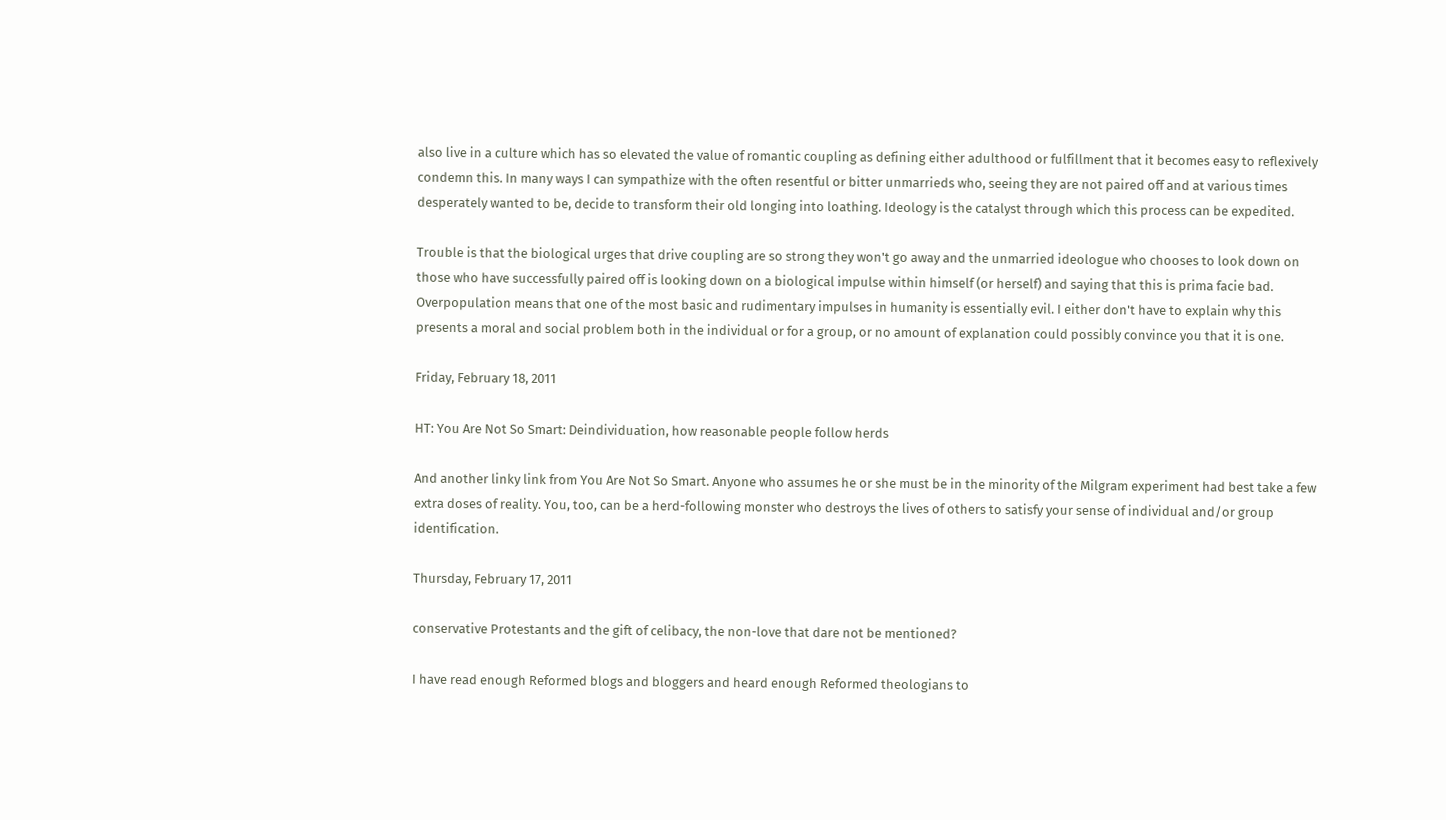also live in a culture which has so elevated the value of romantic coupling as defining either adulthood or fulfillment that it becomes easy to reflexively condemn this. In many ways I can sympathize with the often resentful or bitter unmarrieds who, seeing they are not paired off and at various times desperately wanted to be, decide to transform their old longing into loathing. Ideology is the catalyst through which this process can be expedited.

Trouble is that the biological urges that drive coupling are so strong they won't go away and the unmarried ideologue who chooses to look down on those who have successfully paired off is looking down on a biological impulse within himself (or herself) and saying that this is prima facie bad. Overpopulation means that one of the most basic and rudimentary impulses in humanity is essentially evil. I either don't have to explain why this presents a moral and social problem both in the individual or for a group, or no amount of explanation could possibly convince you that it is one.

Friday, February 18, 2011

HT: You Are Not So Smart: Deindividuation, how reasonable people follow herds

And another linky link from You Are Not So Smart. Anyone who assumes he or she must be in the minority of the Milgram experiment had best take a few extra doses of reality. You, too, can be a herd-following monster who destroys the lives of others to satisfy your sense of individual and/or group identification.

Thursday, February 17, 2011

conservative Protestants and the gift of celibacy, the non-love that dare not be mentioned?

I have read enough Reformed blogs and bloggers and heard enough Reformed theologians to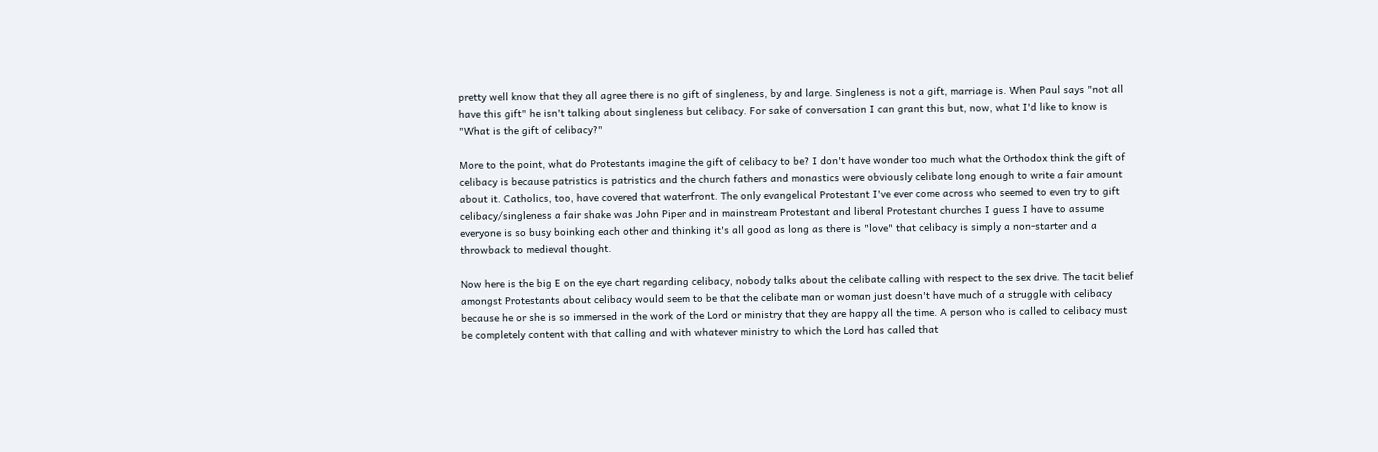pretty well know that they all agree there is no gift of singleness, by and large. Singleness is not a gift, marriage is. When Paul says "not all have this gift" he isn't talking about singleness but celibacy. For sake of conversation I can grant this but, now, what I'd like to know is "What is the gift of celibacy?"

More to the point, what do Protestants imagine the gift of celibacy to be? I don't have wonder too much what the Orthodox think the gift of celibacy is because patristics is patristics and the church fathers and monastics were obviously celibate long enough to write a fair amount about it. Catholics, too, have covered that waterfront. The only evangelical Protestant I've ever come across who seemed to even try to gift celibacy/singleness a fair shake was John Piper and in mainstream Protestant and liberal Protestant churches I guess I have to assume everyone is so busy boinking each other and thinking it's all good as long as there is "love" that celibacy is simply a non-starter and a throwback to medieval thought.

Now here is the big E on the eye chart regarding celibacy, nobody talks about the celibate calling with respect to the sex drive. The tacit belief amongst Protestants about celibacy would seem to be that the celibate man or woman just doesn't have much of a struggle with celibacy because he or she is so immersed in the work of the Lord or ministry that they are happy all the time. A person who is called to celibacy must be completely content with that calling and with whatever ministry to which the Lord has called that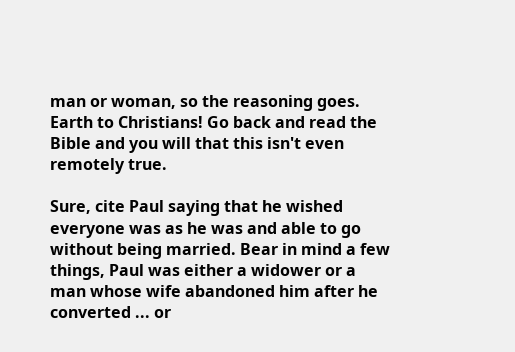man or woman, so the reasoning goes. Earth to Christians! Go back and read the Bible and you will that this isn't even remotely true.

Sure, cite Paul saying that he wished everyone was as he was and able to go without being married. Bear in mind a few things, Paul was either a widower or a man whose wife abandoned him after he converted ... or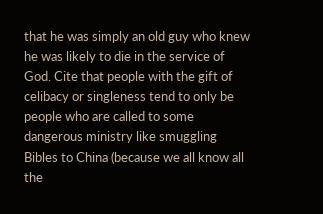that he was simply an old guy who knew he was likely to die in the service of God. Cite that people with the gift of celibacy or singleness tend to only be people who are called to some dangerous ministry like smuggling Bibles to China (because we all know all the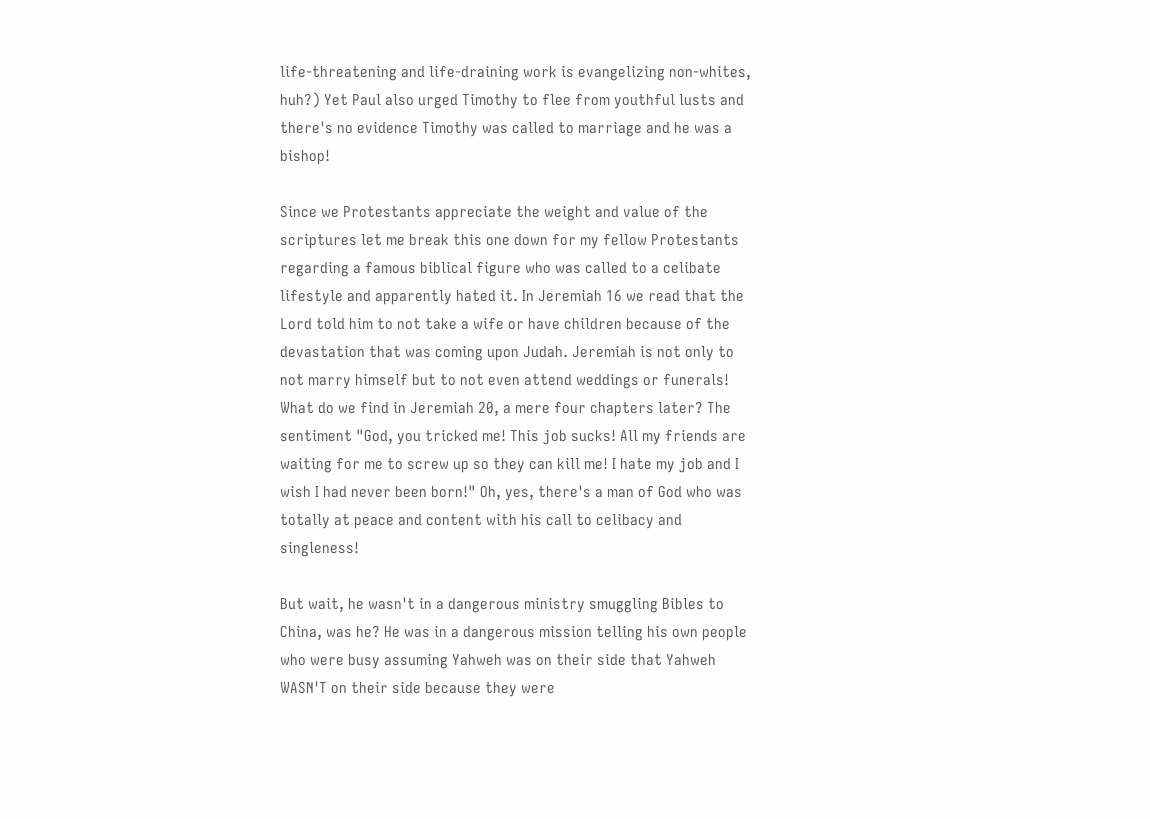life-threatening and life-draining work is evangelizing non-whites, huh?) Yet Paul also urged Timothy to flee from youthful lusts and there's no evidence Timothy was called to marriage and he was a bishop!

Since we Protestants appreciate the weight and value of the scriptures let me break this one down for my fellow Protestants regarding a famous biblical figure who was called to a celibate lifestyle and apparently hated it. In Jeremiah 16 we read that the Lord told him to not take a wife or have children because of the devastation that was coming upon Judah. Jeremiah is not only to not marry himself but to not even attend weddings or funerals! What do we find in Jeremiah 20, a mere four chapters later? The sentiment "God, you tricked me! This job sucks! All my friends are waiting for me to screw up so they can kill me! I hate my job and I wish I had never been born!" Oh, yes, there's a man of God who was totally at peace and content with his call to celibacy and singleness!

But wait, he wasn't in a dangerous ministry smuggling Bibles to China, was he? He was in a dangerous mission telling his own people who were busy assuming Yahweh was on their side that Yahweh WASN'T on their side because they were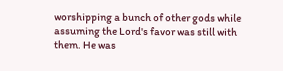worshipping a bunch of other gods while assuming the Lord's favor was still with them. He was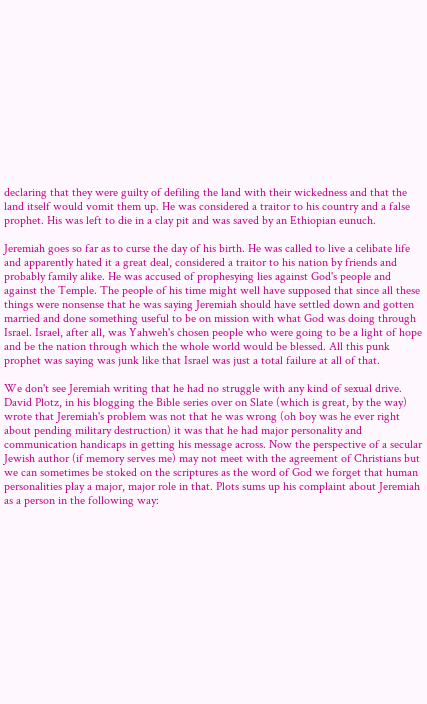declaring that they were guilty of defiling the land with their wickedness and that the land itself would vomit them up. He was considered a traitor to his country and a false prophet. His was left to die in a clay pit and was saved by an Ethiopian eunuch.

Jeremiah goes so far as to curse the day of his birth. He was called to live a celibate life and apparently hated it a great deal, considered a traitor to his nation by friends and probably family alike. He was accused of prophesying lies against God's people and against the Temple. The people of his time might well have supposed that since all these things were nonsense that he was saying Jeremiah should have settled down and gotten married and done something useful to be on mission with what God was doing through Israel. Israel, after all, was Yahweh's chosen people who were going to be a light of hope and be the nation through which the whole world would be blessed. All this punk prophet was saying was junk like that Israel was just a total failure at all of that.

We don't see Jeremiah writing that he had no struggle with any kind of sexual drive. David Plotz, in his blogging the Bible series over on Slate (which is great, by the way) wrote that Jeremiah's problem was not that he was wrong (oh boy was he ever right about pending military destruction) it was that he had major personality and communication handicaps in getting his message across. Now the perspective of a secular Jewish author (if memory serves me) may not meet with the agreement of Christians but we can sometimes be stoked on the scriptures as the word of God we forget that human personalities play a major, major role in that. Plots sums up his complaint about Jeremiah as a person in the following way: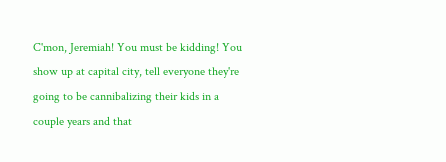C'mon, Jeremiah! You must be kidding! You show up at capital city, tell everyone they're going to be cannibalizing their kids in a couple years and that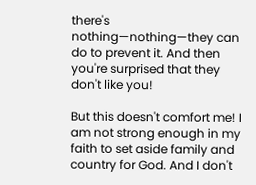there's nothing—nothing—they can do to prevent it. And then you're surprised that they don't like you!

But this doesn't comfort me! I am not strong enough in my faith to set aside family and country for God. And I don't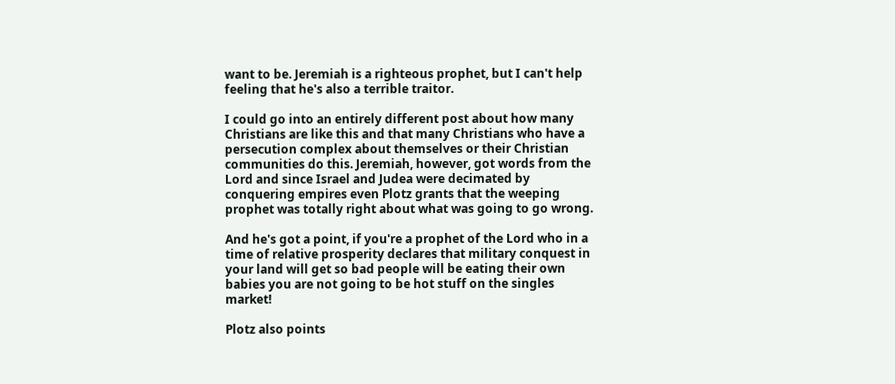want to be. Jeremiah is a righteous prophet, but I can't help feeling that he's also a terrible traitor.

I could go into an entirely different post about how many Christians are like this and that many Christians who have a persecution complex about themselves or their Christian communities do this. Jeremiah, however, got words from the Lord and since Israel and Judea were decimated by conquering empires even Plotz grants that the weeping prophet was totally right about what was going to go wrong.

And he's got a point, if you're a prophet of the Lord who in a time of relative prosperity declares that military conquest in your land will get so bad people will be eating their own babies you are not going to be hot stuff on the singles market!

Plotz also points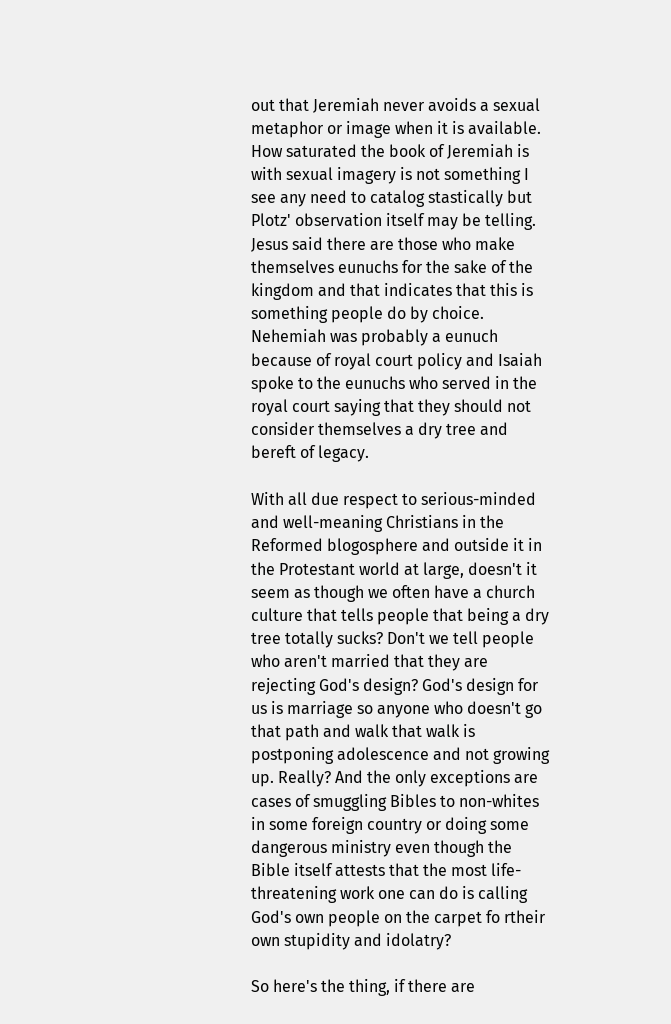out that Jeremiah never avoids a sexual metaphor or image when it is available. How saturated the book of Jeremiah is with sexual imagery is not something I see any need to catalog stastically but Plotz' observation itself may be telling. Jesus said there are those who make themselves eunuchs for the sake of the kingdom and that indicates that this is something people do by choice. Nehemiah was probably a eunuch because of royal court policy and Isaiah spoke to the eunuchs who served in the royal court saying that they should not consider themselves a dry tree and bereft of legacy.

With all due respect to serious-minded and well-meaning Christians in the Reformed blogosphere and outside it in the Protestant world at large, doesn't it seem as though we often have a church culture that tells people that being a dry tree totally sucks? Don't we tell people who aren't married that they are rejecting God's design? God's design for us is marriage so anyone who doesn't go that path and walk that walk is postponing adolescence and not growing up. Really? And the only exceptions are cases of smuggling Bibles to non-whites in some foreign country or doing some dangerous ministry even though the Bible itself attests that the most life-threatening work one can do is calling God's own people on the carpet fo rtheir own stupidity and idolatry?

So here's the thing, if there are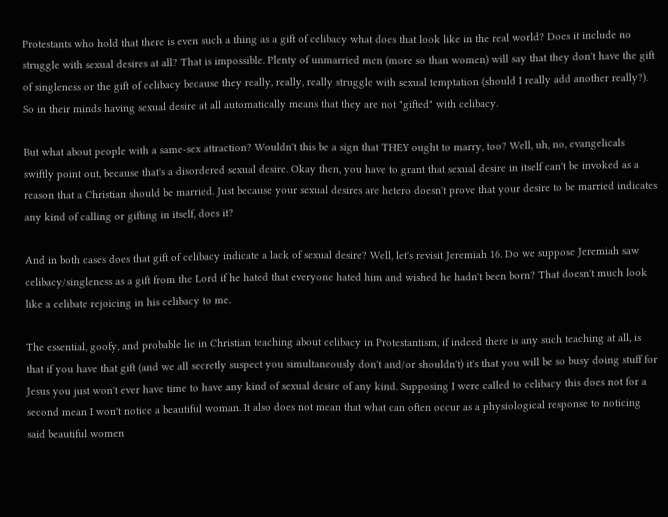Protestants who hold that there is even such a thing as a gift of celibacy what does that look like in the real world? Does it include no struggle with sexual desires at all? That is impossible. Plenty of unmarried men (more so than women) will say that they don't have the gift of singleness or the gift of celibacy because they really, really, really struggle with sexual temptation (should I really add another really?). So in their minds having sexual desire at all automatically means that they are not "gifted" with celibacy.

But what about people with a same-sex attraction? Wouldn't this be a sign that THEY ought to marry, too? Well, uh, no, evangelicals swiftly point out, because that's a disordered sexual desire. Okay then, you have to grant that sexual desire in itself can't be invoked as a reason that a Christian should be married. Just because your sexual desires are hetero doesn't prove that your desire to be married indicates any kind of calling or gifting in itself, does it?

And in both cases does that gift of celibacy indicate a lack of sexual desire? Well, let's revisit Jeremiah 16. Do we suppose Jeremiah saw celibacy/singleness as a gift from the Lord if he hated that everyone hated him and wished he hadn't been born? That doesn't much look like a celibate rejoicing in his celibacy to me.

The essential, goofy, and probable lie in Christian teaching about celibacy in Protestantism, if indeed there is any such teaching at all, is that if you have that gift (and we all secretly suspect you simultaneously don't and/or shouldn't) it's that you will be so busy doing stuff for Jesus you just won't ever have time to have any kind of sexual desire of any kind. Supposing I were called to celibacy this does not for a second mean I won't notice a beautiful woman. It also does not mean that what can often occur as a physiological response to noticing said beautiful women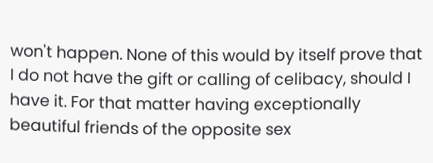won't happen. None of this would by itself prove that I do not have the gift or calling of celibacy, should I have it. For that matter having exceptionally beautiful friends of the opposite sex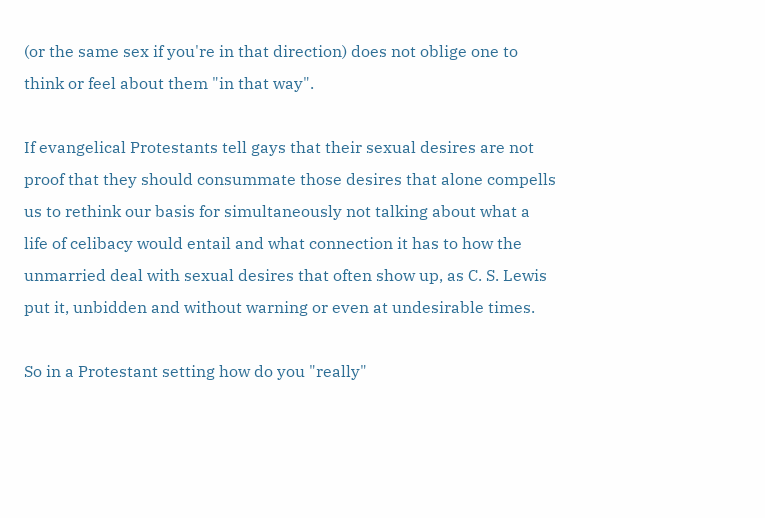(or the same sex if you're in that direction) does not oblige one to think or feel about them "in that way".

If evangelical Protestants tell gays that their sexual desires are not proof that they should consummate those desires that alone compells us to rethink our basis for simultaneously not talking about what a life of celibacy would entail and what connection it has to how the unmarried deal with sexual desires that often show up, as C. S. Lewis put it, unbidden and without warning or even at undesirable times.

So in a Protestant setting how do you "really"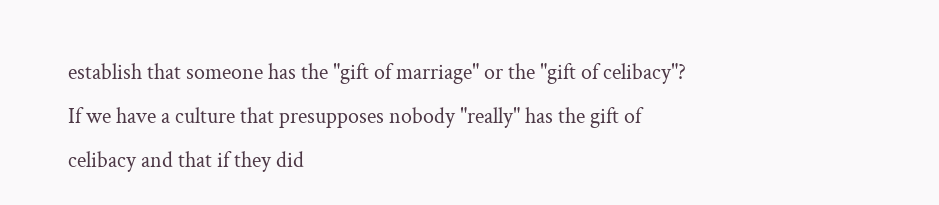establish that someone has the "gift of marriage" or the "gift of celibacy"? If we have a culture that presupposes nobody "really" has the gift of celibacy and that if they did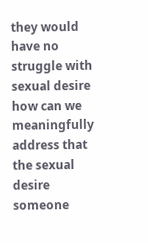they would have no struggle with sexual desire how can we meaningfully address that the sexual desire someone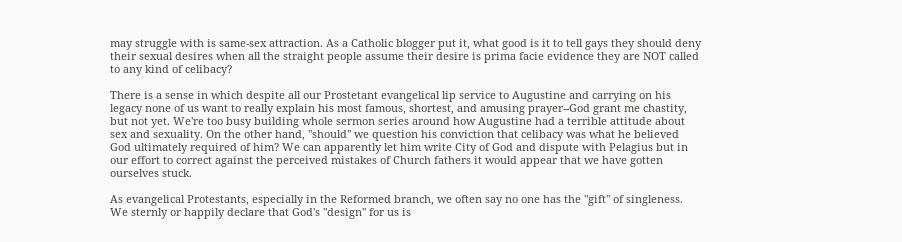may struggle with is same-sex attraction. As a Catholic blogger put it, what good is it to tell gays they should deny their sexual desires when all the straight people assume their desire is prima facie evidence they are NOT called to any kind of celibacy?

There is a sense in which despite all our Prostetant evangelical lip service to Augustine and carrying on his legacy none of us want to really explain his most famous, shortest, and amusing prayer--God grant me chastity, but not yet. We're too busy building whole sermon series around how Augustine had a terrible attitude about sex and sexuality. On the other hand, "should" we question his conviction that celibacy was what he believed God ultimately required of him? We can apparently let him write City of God and dispute with Pelagius but in our effort to correct against the perceived mistakes of Church fathers it would appear that we have gotten ourselves stuck.

As evangelical Protestants, especially in the Reformed branch, we often say no one has the "gift" of singleness. We sternly or happily declare that God's "design" for us is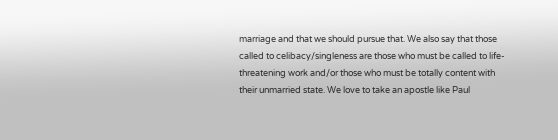marriage and that we should pursue that. We also say that those called to celibacy/singleness are those who must be called to life-threatening work and/or those who must be totally content with their unmarried state. We love to take an apostle like Paul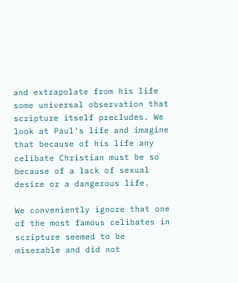and extrapolate from his life some universal observation that scripture itself precludes. We look at Paul's life and imagine that because of his life any celibate Christian must be so because of a lack of sexual desire or a dangerous life.

We conveniently ignore that one of the most famous celibates in scripture seemed to be miserable and did not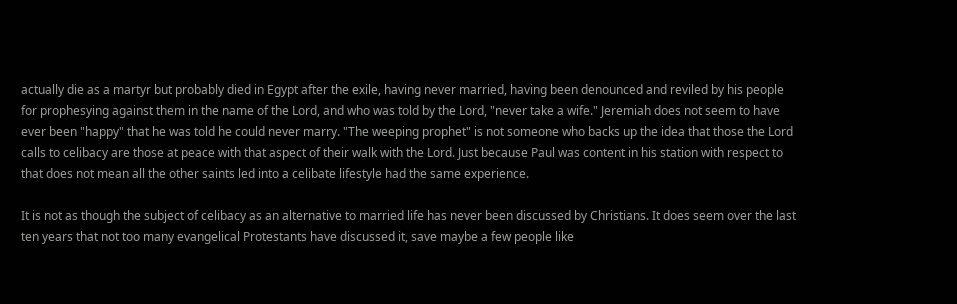actually die as a martyr but probably died in Egypt after the exile, having never married, having been denounced and reviled by his people for prophesying against them in the name of the Lord, and who was told by the Lord, "never take a wife." Jeremiah does not seem to have ever been "happy" that he was told he could never marry. "The weeping prophet" is not someone who backs up the idea that those the Lord calls to celibacy are those at peace with that aspect of their walk with the Lord. Just because Paul was content in his station with respect to that does not mean all the other saints led into a celibate lifestyle had the same experience.

It is not as though the subject of celibacy as an alternative to married life has never been discussed by Christians. It does seem over the last ten years that not too many evangelical Protestants have discussed it, save maybe a few people like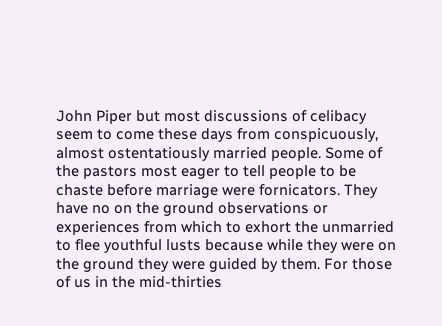John Piper but most discussions of celibacy seem to come these days from conspicuously, almost ostentatiously married people. Some of the pastors most eager to tell people to be chaste before marriage were fornicators. They have no on the ground observations or experiences from which to exhort the unmarried to flee youthful lusts because while they were on the ground they were guided by them. For those of us in the mid-thirties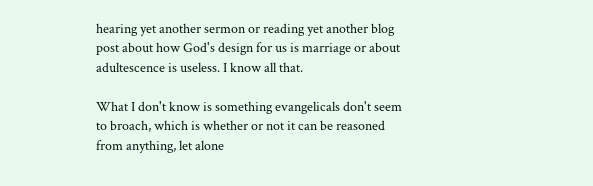hearing yet another sermon or reading yet another blog post about how God's design for us is marriage or about adultescence is useless. I know all that.

What I don't know is something evangelicals don't seem to broach, which is whether or not it can be reasoned from anything, let alone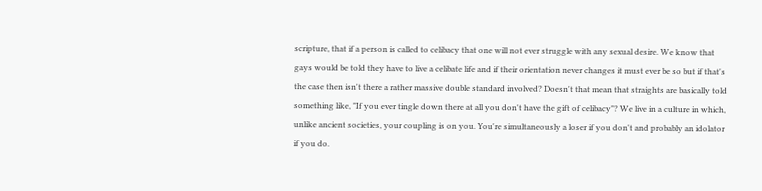scripture, that if a person is called to celibacy that one will not ever struggle with any sexual desire. We know that gays would be told they have to live a celibate life and if their orientation never changes it must ever be so but if that's the case then isn't there a rather massive double standard involved? Doesn't that mean that straights are basically told something like, "If you ever tingle down there at all you don't have the gift of celibacy"? We live in a culture in which, unlike ancient societies, your coupling is on you. You're simultaneously a loser if you don't and probably an idolator if you do.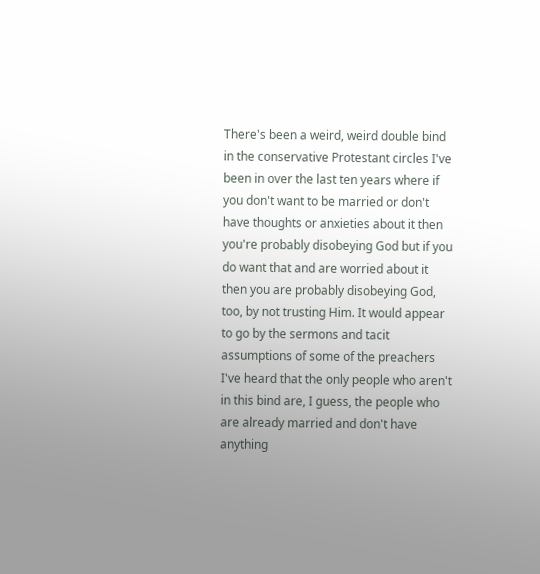There's been a weird, weird double bind in the conservative Protestant circles I've been in over the last ten years where if you don't want to be married or don't have thoughts or anxieties about it then you're probably disobeying God but if you do want that and are worried about it then you are probably disobeying God, too, by not trusting Him. It would appear to go by the sermons and tacit assumptions of some of the preachers I've heard that the only people who aren't in this bind are, I guess, the people who are already married and don't have anything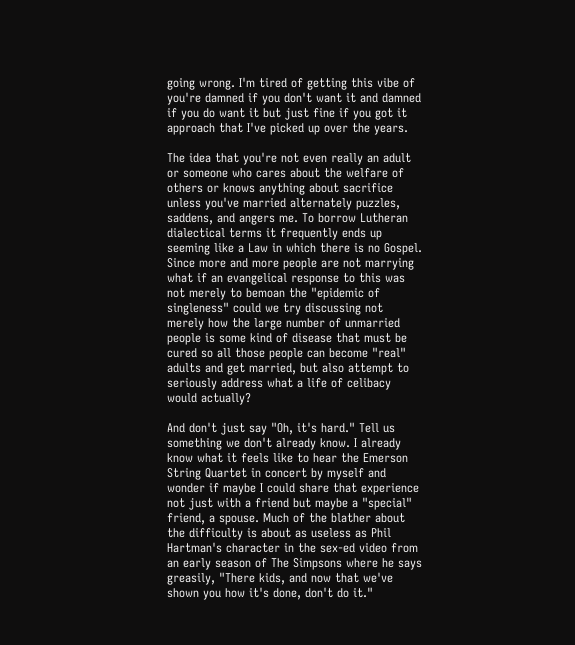going wrong. I'm tired of getting this vibe of you're damned if you don't want it and damned if you do want it but just fine if you got it approach that I've picked up over the years.

The idea that you're not even really an adult or someone who cares about the welfare of others or knows anything about sacrifice unless you've married alternately puzzles, saddens, and angers me. To borrow Lutheran dialectical terms it frequently ends up seeming like a Law in which there is no Gospel. Since more and more people are not marrying what if an evangelical response to this was not merely to bemoan the "epidemic of singleness" could we try discussing not merely how the large number of unmarried people is some kind of disease that must be cured so all those people can become "real" adults and get married, but also attempt to seriously address what a life of celibacy would actually?

And don't just say "Oh, it's hard." Tell us something we don't already know. I already know what it feels like to hear the Emerson String Quartet in concert by myself and wonder if maybe I could share that experience not just with a friend but maybe a "special" friend, a spouse. Much of the blather about the difficulty is about as useless as Phil Hartman's character in the sex-ed video from an early season of The Simpsons where he says greasily, "There kids, and now that we've shown you how it's done, don't do it."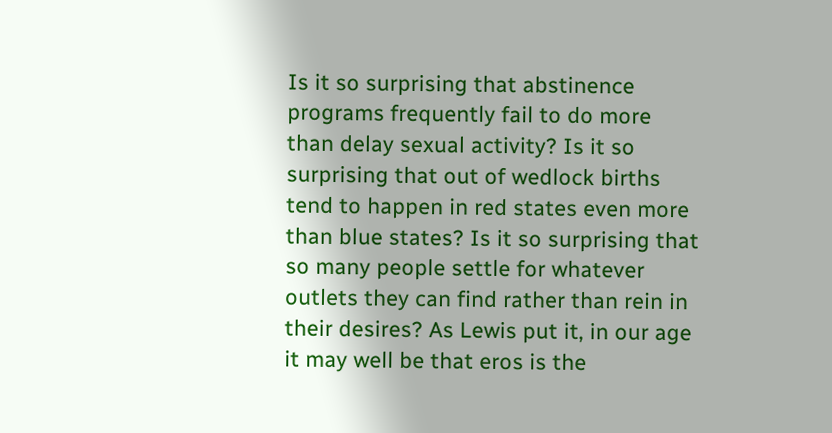Is it so surprising that abstinence programs frequently fail to do more than delay sexual activity? Is it so surprising that out of wedlock births tend to happen in red states even more than blue states? Is it so surprising that so many people settle for whatever outlets they can find rather than rein in their desires? As Lewis put it, in our age it may well be that eros is the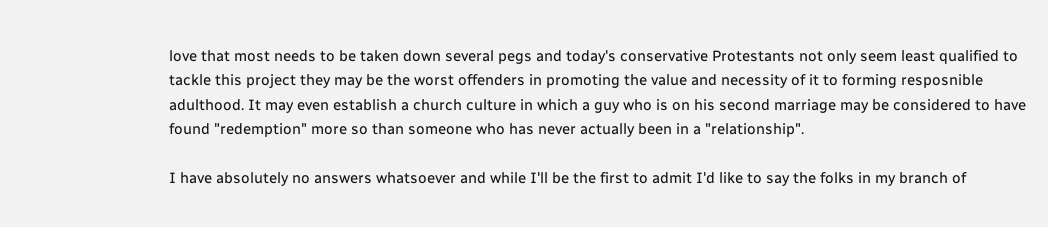love that most needs to be taken down several pegs and today's conservative Protestants not only seem least qualified to tackle this project they may be the worst offenders in promoting the value and necessity of it to forming resposnible adulthood. It may even establish a church culture in which a guy who is on his second marriage may be considered to have found "redemption" more so than someone who has never actually been in a "relationship".

I have absolutely no answers whatsoever and while I'll be the first to admit I'd like to say the folks in my branch of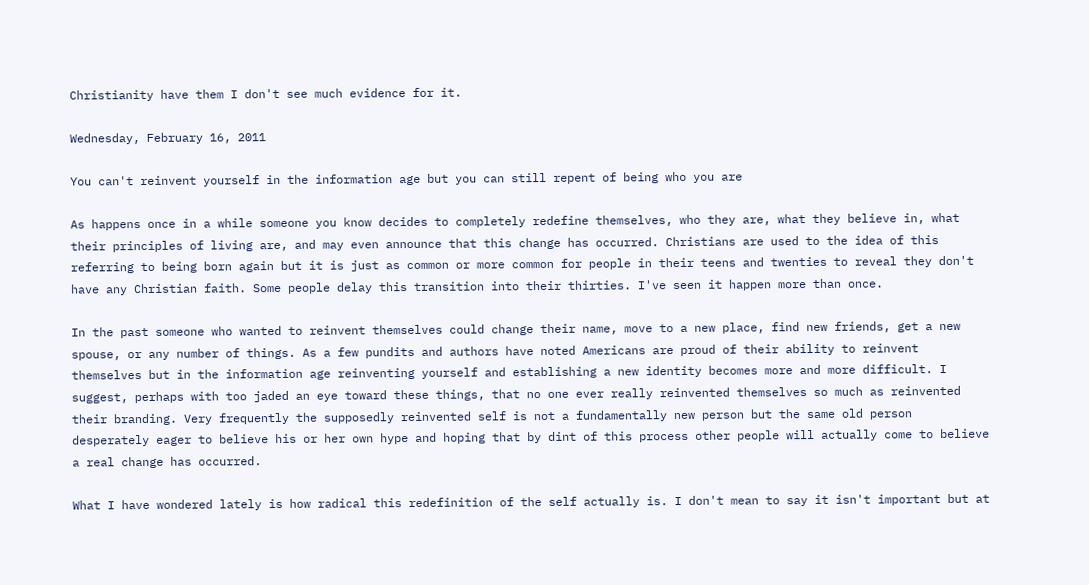Christianity have them I don't see much evidence for it.

Wednesday, February 16, 2011

You can't reinvent yourself in the information age but you can still repent of being who you are

As happens once in a while someone you know decides to completely redefine themselves, who they are, what they believe in, what their principles of living are, and may even announce that this change has occurred. Christians are used to the idea of this referring to being born again but it is just as common or more common for people in their teens and twenties to reveal they don't have any Christian faith. Some people delay this transition into their thirties. I've seen it happen more than once.

In the past someone who wanted to reinvent themselves could change their name, move to a new place, find new friends, get a new spouse, or any number of things. As a few pundits and authors have noted Americans are proud of their ability to reinvent themselves but in the information age reinventing yourself and establishing a new identity becomes more and more difficult. I suggest, perhaps with too jaded an eye toward these things, that no one ever really reinvented themselves so much as reinvented their branding. Very frequently the supposedly reinvented self is not a fundamentally new person but the same old person desperately eager to believe his or her own hype and hoping that by dint of this process other people will actually come to believe a real change has occurred.

What I have wondered lately is how radical this redefinition of the self actually is. I don't mean to say it isn't important but at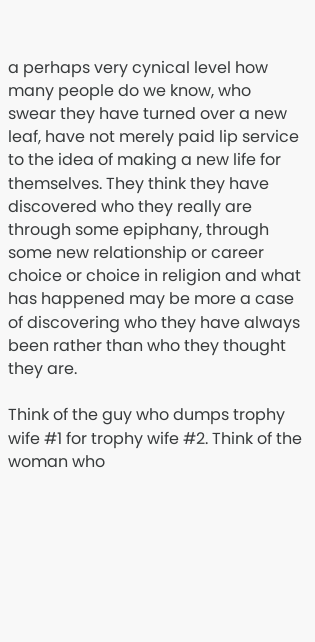a perhaps very cynical level how many people do we know, who swear they have turned over a new leaf, have not merely paid lip service to the idea of making a new life for themselves. They think they have discovered who they really are through some epiphany, through some new relationship or career choice or choice in religion and what has happened may be more a case of discovering who they have always been rather than who they thought they are.

Think of the guy who dumps trophy wife #1 for trophy wife #2. Think of the woman who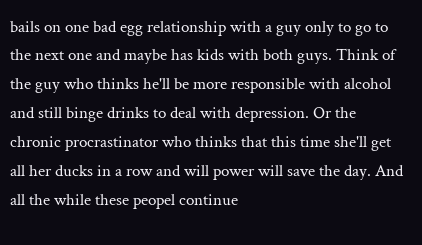bails on one bad egg relationship with a guy only to go to the next one and maybe has kids with both guys. Think of the guy who thinks he'll be more responsible with alcohol and still binge drinks to deal with depression. Or the chronic procrastinator who thinks that this time she'll get all her ducks in a row and will power will save the day. And all the while these peopel continue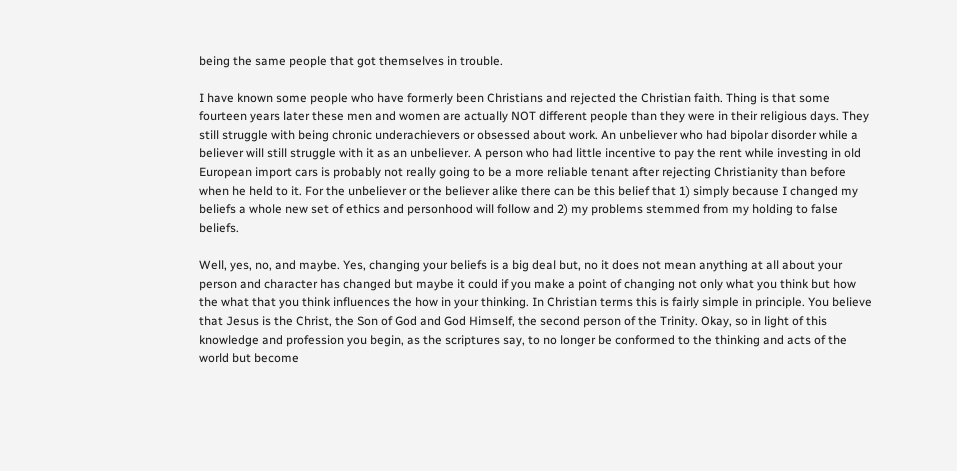being the same people that got themselves in trouble.

I have known some people who have formerly been Christians and rejected the Christian faith. Thing is that some fourteen years later these men and women are actually NOT different people than they were in their religious days. They still struggle with being chronic underachievers or obsessed about work. An unbeliever who had bipolar disorder while a believer will still struggle with it as an unbeliever. A person who had little incentive to pay the rent while investing in old European import cars is probably not really going to be a more reliable tenant after rejecting Christianity than before when he held to it. For the unbeliever or the believer alike there can be this belief that 1) simply because I changed my beliefs a whole new set of ethics and personhood will follow and 2) my problems stemmed from my holding to false beliefs.

Well, yes, no, and maybe. Yes, changing your beliefs is a big deal but, no it does not mean anything at all about your person and character has changed but maybe it could if you make a point of changing not only what you think but how the what that you think influences the how in your thinking. In Christian terms this is fairly simple in principle. You believe that Jesus is the Christ, the Son of God and God Himself, the second person of the Trinity. Okay, so in light of this knowledge and profession you begin, as the scriptures say, to no longer be conformed to the thinking and acts of the world but become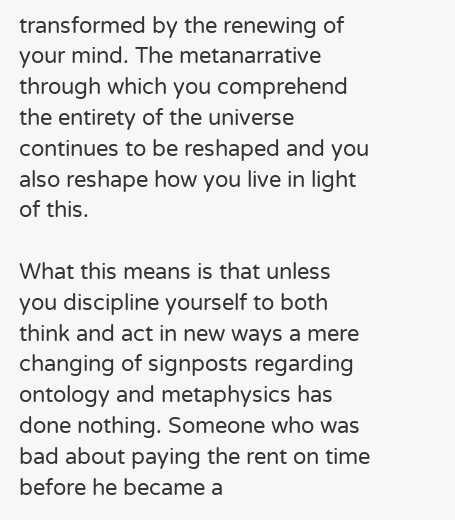transformed by the renewing of your mind. The metanarrative through which you comprehend the entirety of the universe continues to be reshaped and you also reshape how you live in light of this.

What this means is that unless you discipline yourself to both think and act in new ways a mere changing of signposts regarding ontology and metaphysics has done nothing. Someone who was bad about paying the rent on time before he became a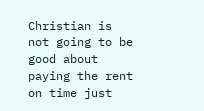Christian is not going to be good about paying the rent on time just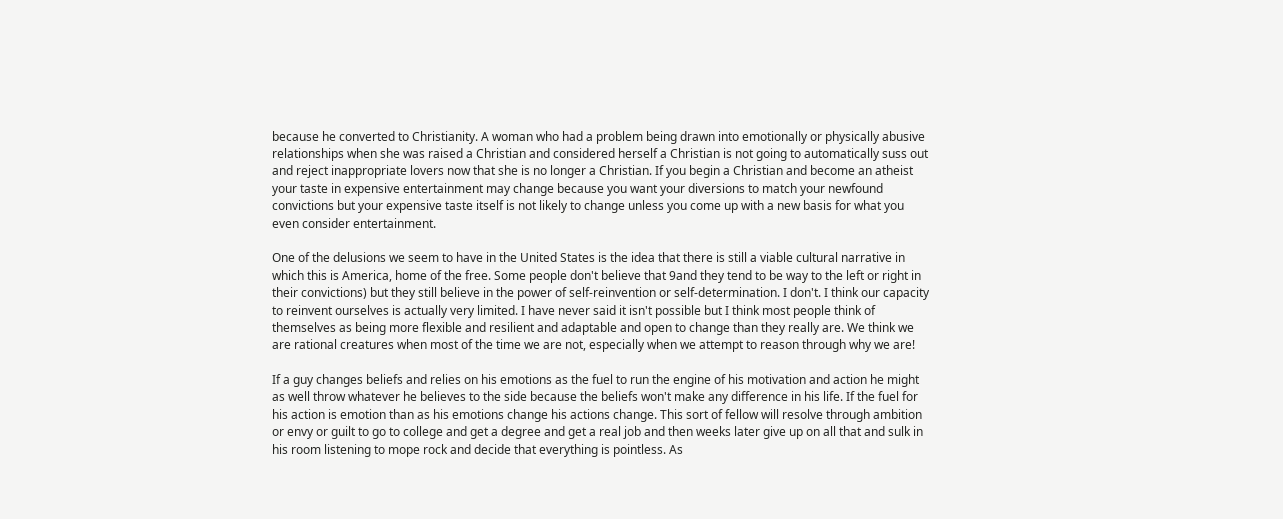because he converted to Christianity. A woman who had a problem being drawn into emotionally or physically abusive relationships when she was raised a Christian and considered herself a Christian is not going to automatically suss out and reject inappropriate lovers now that she is no longer a Christian. If you begin a Christian and become an atheist your taste in expensive entertainment may change because you want your diversions to match your newfound convictions but your expensive taste itself is not likely to change unless you come up with a new basis for what you even consider entertainment.

One of the delusions we seem to have in the United States is the idea that there is still a viable cultural narrative in which this is America, home of the free. Some people don't believe that 9and they tend to be way to the left or right in their convictions) but they still believe in the power of self-reinvention or self-determination. I don't. I think our capacity to reinvent ourselves is actually very limited. I have never said it isn't possible but I think most people think of themselves as being more flexible and resilient and adaptable and open to change than they really are. We think we are rational creatures when most of the time we are not, especially when we attempt to reason through why we are!

If a guy changes beliefs and relies on his emotions as the fuel to run the engine of his motivation and action he might as well throw whatever he believes to the side because the beliefs won't make any difference in his life. If the fuel for his action is emotion than as his emotions change his actions change. This sort of fellow will resolve through ambition or envy or guilt to go to college and get a degree and get a real job and then weeks later give up on all that and sulk in his room listening to mope rock and decide that everything is pointless. As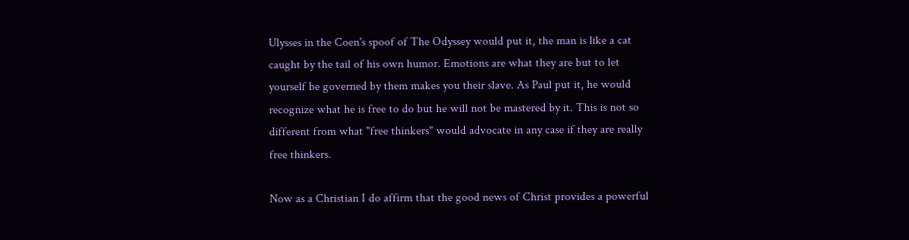Ulysses in the Coen's spoof of The Odyssey would put it, the man is like a cat caught by the tail of his own humor. Emotions are what they are but to let yourself be governed by them makes you their slave. As Paul put it, he would recognize what he is free to do but he will not be mastered by it. This is not so different from what "free thinkers" would advocate in any case if they are really free thinkers.

Now as a Christian I do affirm that the good news of Christ provides a powerful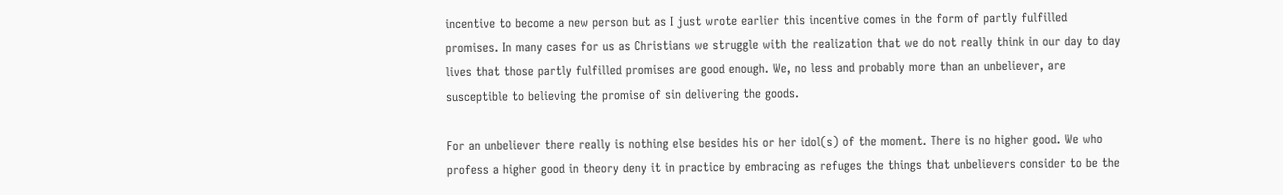incentive to become a new person but as I just wrote earlier this incentive comes in the form of partly fulfilled promises. In many cases for us as Christians we struggle with the realization that we do not really think in our day to day lives that those partly fulfilled promises are good enough. We, no less and probably more than an unbeliever, are susceptible to believing the promise of sin delivering the goods.

For an unbeliever there really is nothing else besides his or her idol(s) of the moment. There is no higher good. We who profess a higher good in theory deny it in practice by embracing as refuges the things that unbelievers consider to be the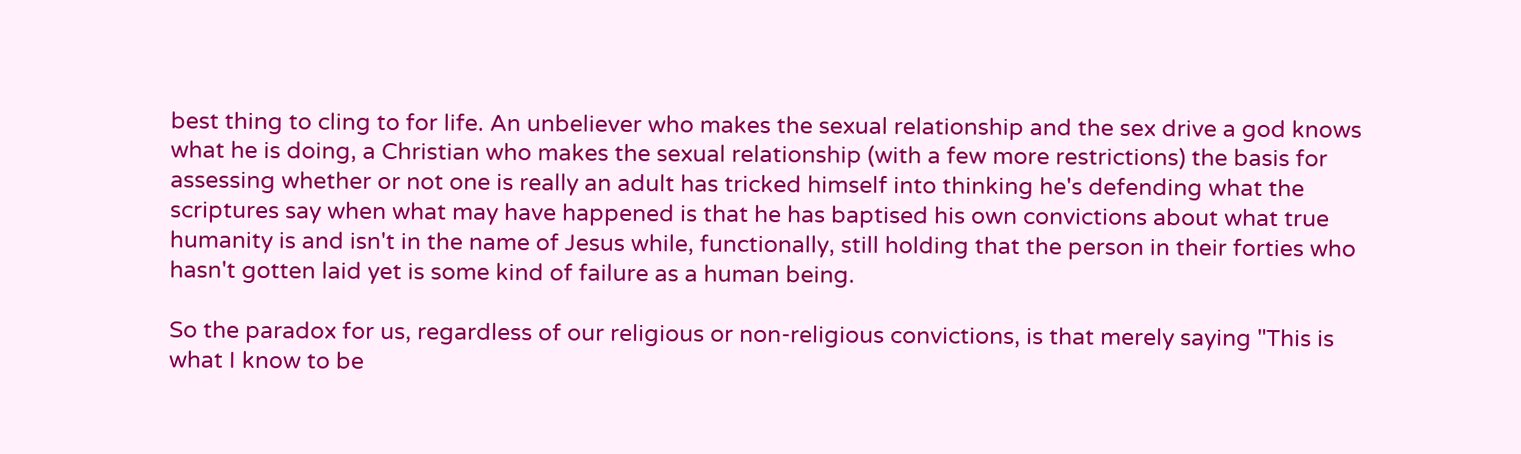best thing to cling to for life. An unbeliever who makes the sexual relationship and the sex drive a god knows what he is doing, a Christian who makes the sexual relationship (with a few more restrictions) the basis for assessing whether or not one is really an adult has tricked himself into thinking he's defending what the scriptures say when what may have happened is that he has baptised his own convictions about what true humanity is and isn't in the name of Jesus while, functionally, still holding that the person in their forties who hasn't gotten laid yet is some kind of failure as a human being.

So the paradox for us, regardless of our religious or non-religious convictions, is that merely saying "This is what I know to be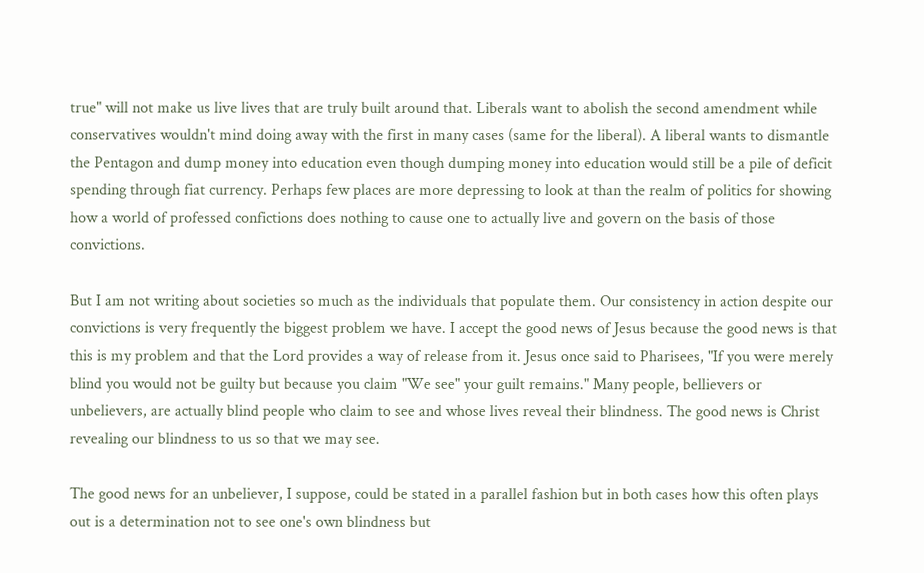true" will not make us live lives that are truly built around that. Liberals want to abolish the second amendment while conservatives wouldn't mind doing away with the first in many cases (same for the liberal). A liberal wants to dismantle the Pentagon and dump money into education even though dumping money into education would still be a pile of deficit spending through fiat currency. Perhaps few places are more depressing to look at than the realm of politics for showing how a world of professed confictions does nothing to cause one to actually live and govern on the basis of those convictions.

But I am not writing about societies so much as the individuals that populate them. Our consistency in action despite our convictions is very frequently the biggest problem we have. I accept the good news of Jesus because the good news is that this is my problem and that the Lord provides a way of release from it. Jesus once said to Pharisees, "If you were merely blind you would not be guilty but because you claim "We see" your guilt remains." Many people, bellievers or unbelievers, are actually blind people who claim to see and whose lives reveal their blindness. The good news is Christ revealing our blindness to us so that we may see.

The good news for an unbeliever, I suppose, could be stated in a parallel fashion but in both cases how this often plays out is a determination not to see one's own blindness but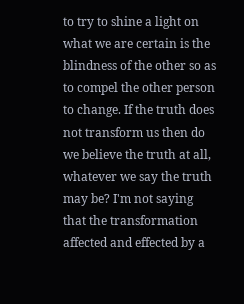to try to shine a light on what we are certain is the blindness of the other so as to compel the other person to change. If the truth does not transform us then do we believe the truth at all, whatever we say the truth may be? I'm not saying that the transformation affected and effected by a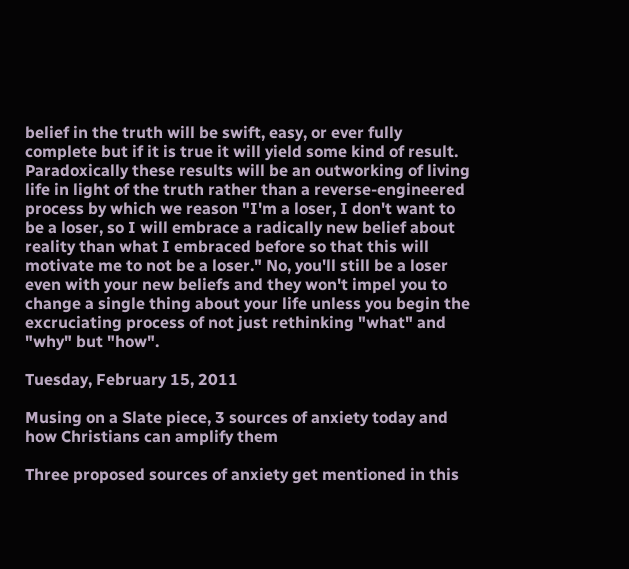belief in the truth will be swift, easy, or ever fully complete but if it is true it will yield some kind of result. Paradoxically these results will be an outworking of living life in light of the truth rather than a reverse-engineered process by which we reason "I'm a loser, I don't want to be a loser, so I will embrace a radically new belief about reality than what I embraced before so that this will motivate me to not be a loser." No, you'll still be a loser even with your new beliefs and they won't impel you to change a single thing about your life unless you begin the excruciating process of not just rethinking "what" and "why" but "how".

Tuesday, February 15, 2011

Musing on a Slate piece, 3 sources of anxiety today and how Christians can amplify them

Three proposed sources of anxiety get mentioned in this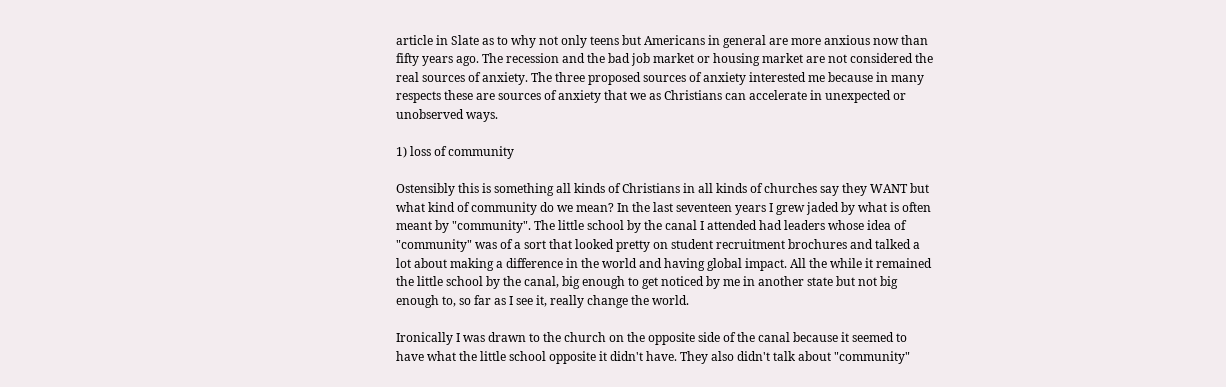article in Slate as to why not only teens but Americans in general are more anxious now than fifty years ago. The recession and the bad job market or housing market are not considered the real sources of anxiety. The three proposed sources of anxiety interested me because in many respects these are sources of anxiety that we as Christians can accelerate in unexpected or unobserved ways.

1) loss of community

Ostensibly this is something all kinds of Christians in all kinds of churches say they WANT but what kind of community do we mean? In the last seventeen years I grew jaded by what is often meant by "community". The little school by the canal I attended had leaders whose idea of "community" was of a sort that looked pretty on student recruitment brochures and talked a lot about making a difference in the world and having global impact. All the while it remained the little school by the canal, big enough to get noticed by me in another state but not big enough to, so far as I see it, really change the world.

Ironically I was drawn to the church on the opposite side of the canal because it seemed to have what the little school opposite it didn't have. They also didn't talk about "community"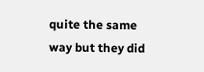quite the same way but they did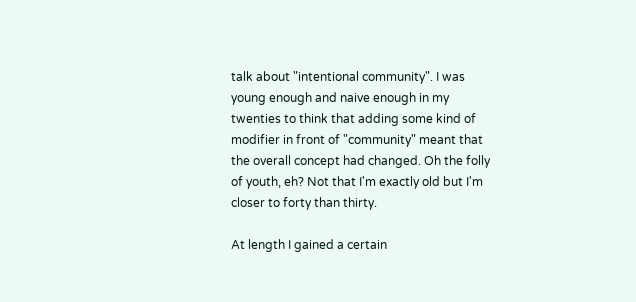talk about "intentional community". I was young enough and naive enough in my twenties to think that adding some kind of modifier in front of "community" meant that the overall concept had changed. Oh the folly of youth, eh? Not that I'm exactly old but I'm closer to forty than thirty.

At length I gained a certain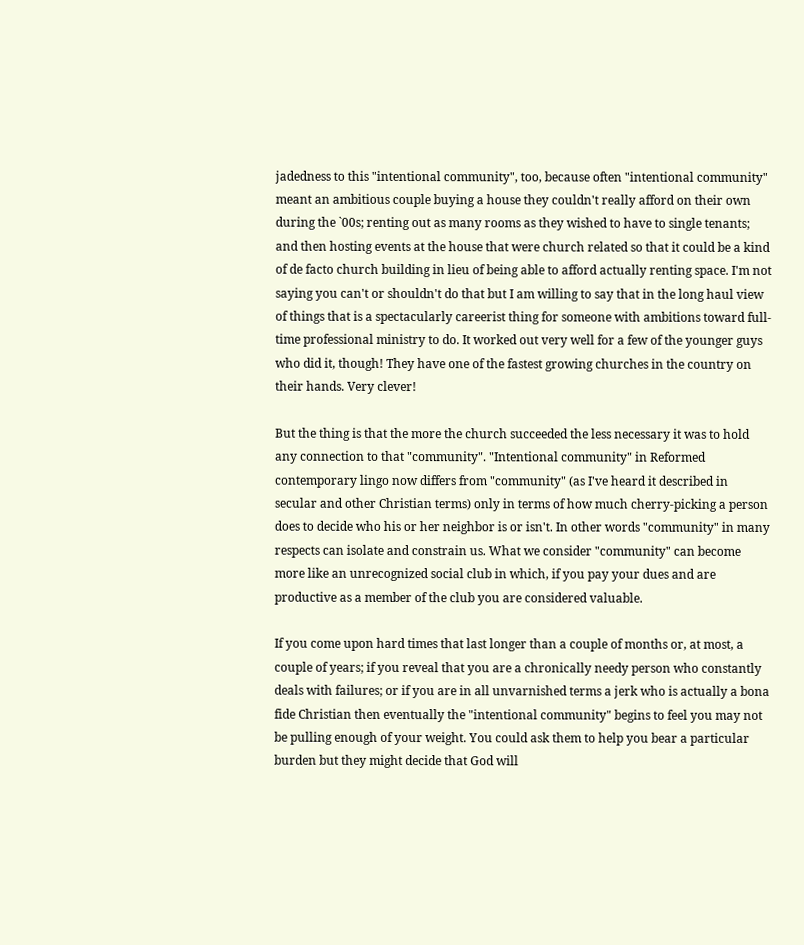jadedness to this "intentional community", too, because often "intentional community" meant an ambitious couple buying a house they couldn't really afford on their own during the `00s; renting out as many rooms as they wished to have to single tenants; and then hosting events at the house that were church related so that it could be a kind of de facto church building in lieu of being able to afford actually renting space. I'm not saying you can't or shouldn't do that but I am willing to say that in the long haul view of things that is a spectacularly careerist thing for someone with ambitions toward full-time professional ministry to do. It worked out very well for a few of the younger guys who did it, though! They have one of the fastest growing churches in the country on their hands. Very clever!

But the thing is that the more the church succeeded the less necessary it was to hold any connection to that "community". "Intentional community" in Reformed contemporary lingo now differs from "community" (as I've heard it described in secular and other Christian terms) only in terms of how much cherry-picking a person does to decide who his or her neighbor is or isn't. In other words "community" in many respects can isolate and constrain us. What we consider "community" can become more like an unrecognized social club in which, if you pay your dues and are productive as a member of the club you are considered valuable.

If you come upon hard times that last longer than a couple of months or, at most, a couple of years; if you reveal that you are a chronically needy person who constantly deals with failures; or if you are in all unvarnished terms a jerk who is actually a bona fide Christian then eventually the "intentional community" begins to feel you may not be pulling enough of your weight. You could ask them to help you bear a particular burden but they might decide that God will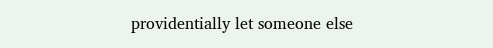providentially let someone else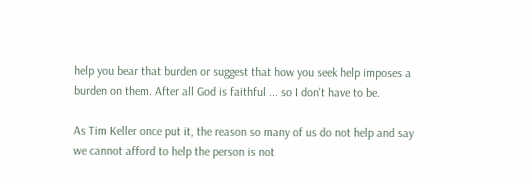help you bear that burden or suggest that how you seek help imposes a burden on them. After all God is faithful ... so I don't have to be.

As Tim Keller once put it, the reason so many of us do not help and say we cannot afford to help the person is not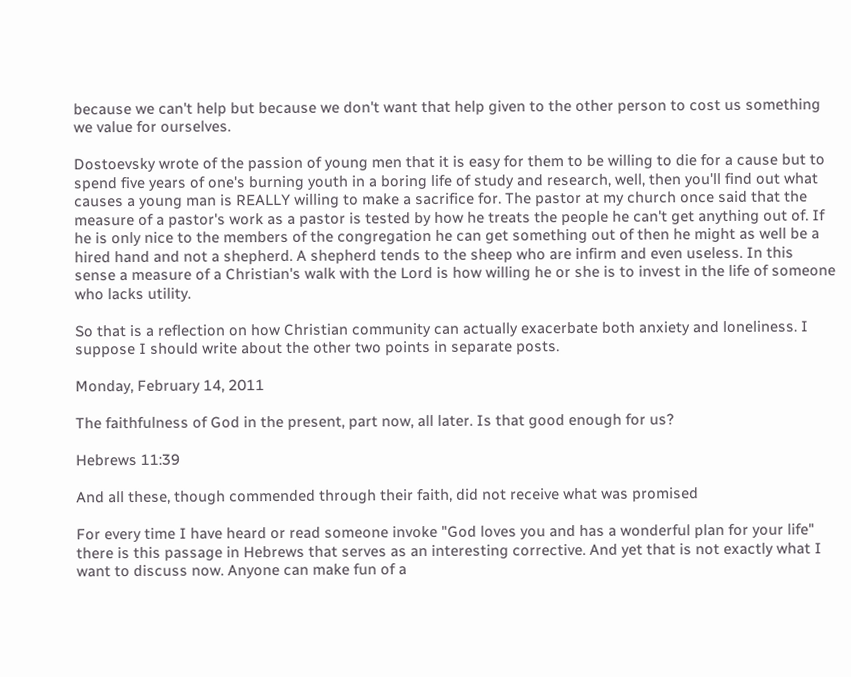because we can't help but because we don't want that help given to the other person to cost us something we value for ourselves.

Dostoevsky wrote of the passion of young men that it is easy for them to be willing to die for a cause but to spend five years of one's burning youth in a boring life of study and research, well, then you'll find out what causes a young man is REALLY willing to make a sacrifice for. The pastor at my church once said that the measure of a pastor's work as a pastor is tested by how he treats the people he can't get anything out of. If he is only nice to the members of the congregation he can get something out of then he might as well be a hired hand and not a shepherd. A shepherd tends to the sheep who are infirm and even useless. In this sense a measure of a Christian's walk with the Lord is how willing he or she is to invest in the life of someone who lacks utility.

So that is a reflection on how Christian community can actually exacerbate both anxiety and loneliness. I suppose I should write about the other two points in separate posts.

Monday, February 14, 2011

The faithfulness of God in the present, part now, all later. Is that good enough for us?

Hebrews 11:39

And all these, though commended through their faith, did not receive what was promised

For every time I have heard or read someone invoke "God loves you and has a wonderful plan for your life" there is this passage in Hebrews that serves as an interesting corrective. And yet that is not exactly what I want to discuss now. Anyone can make fun of a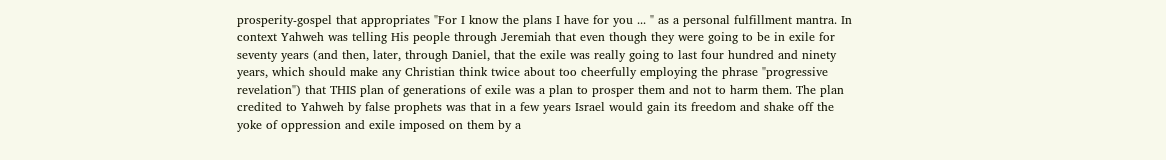prosperity-gospel that appropriates "For I know the plans I have for you ... " as a personal fulfillment mantra. In context Yahweh was telling His people through Jeremiah that even though they were going to be in exile for seventy years (and then, later, through Daniel, that the exile was really going to last four hundred and ninety years, which should make any Christian think twice about too cheerfully employing the phrase "progressive revelation") that THIS plan of generations of exile was a plan to prosper them and not to harm them. The plan credited to Yahweh by false prophets was that in a few years Israel would gain its freedom and shake off the yoke of oppression and exile imposed on them by a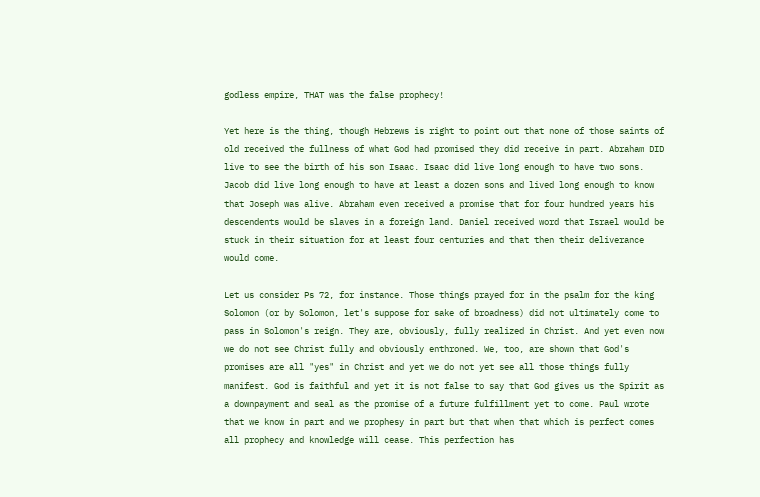godless empire, THAT was the false prophecy!

Yet here is the thing, though Hebrews is right to point out that none of those saints of old received the fullness of what God had promised they did receive in part. Abraham DID live to see the birth of his son Isaac. Isaac did live long enough to have two sons. Jacob did live long enough to have at least a dozen sons and lived long enough to know that Joseph was alive. Abraham even received a promise that for four hundred years his descendents would be slaves in a foreign land. Daniel received word that Israel would be stuck in their situation for at least four centuries and that then their deliverance would come.

Let us consider Ps 72, for instance. Those things prayed for in the psalm for the king Solomon (or by Solomon, let's suppose for sake of broadness) did not ultimately come to pass in Solomon's reign. They are, obviously, fully realized in Christ. And yet even now we do not see Christ fully and obviously enthroned. We, too, are shown that God's promises are all "yes" in Christ and yet we do not yet see all those things fully manifest. God is faithful and yet it is not false to say that God gives us the Spirit as a downpayment and seal as the promise of a future fulfillment yet to come. Paul wrote that we know in part and we prophesy in part but that when that which is perfect comes all prophecy and knowledge will cease. This perfection has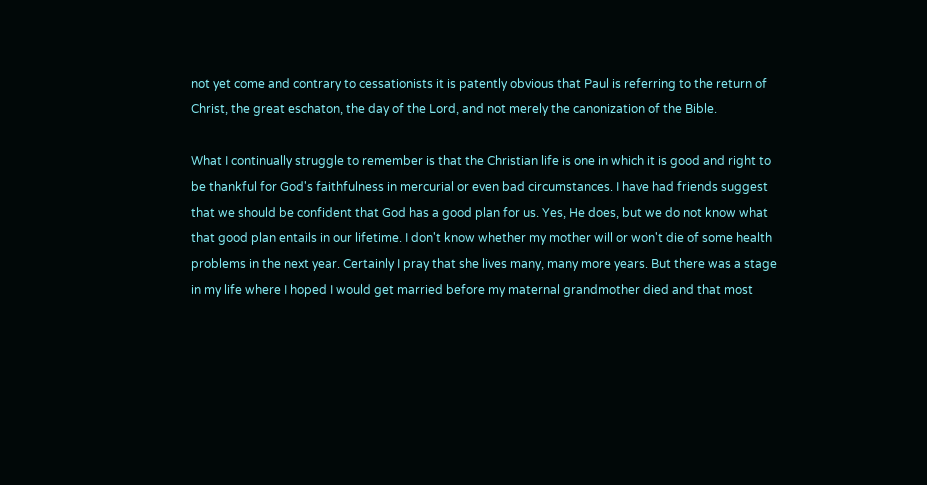not yet come and contrary to cessationists it is patently obvious that Paul is referring to the return of Christ, the great eschaton, the day of the Lord, and not merely the canonization of the Bible.

What I continually struggle to remember is that the Christian life is one in which it is good and right to be thankful for God's faithfulness in mercurial or even bad circumstances. I have had friends suggest that we should be confident that God has a good plan for us. Yes, He does, but we do not know what that good plan entails in our lifetime. I don't know whether my mother will or won't die of some health problems in the next year. Certainly I pray that she lives many, many more years. But there was a stage in my life where I hoped I would get married before my maternal grandmother died and that most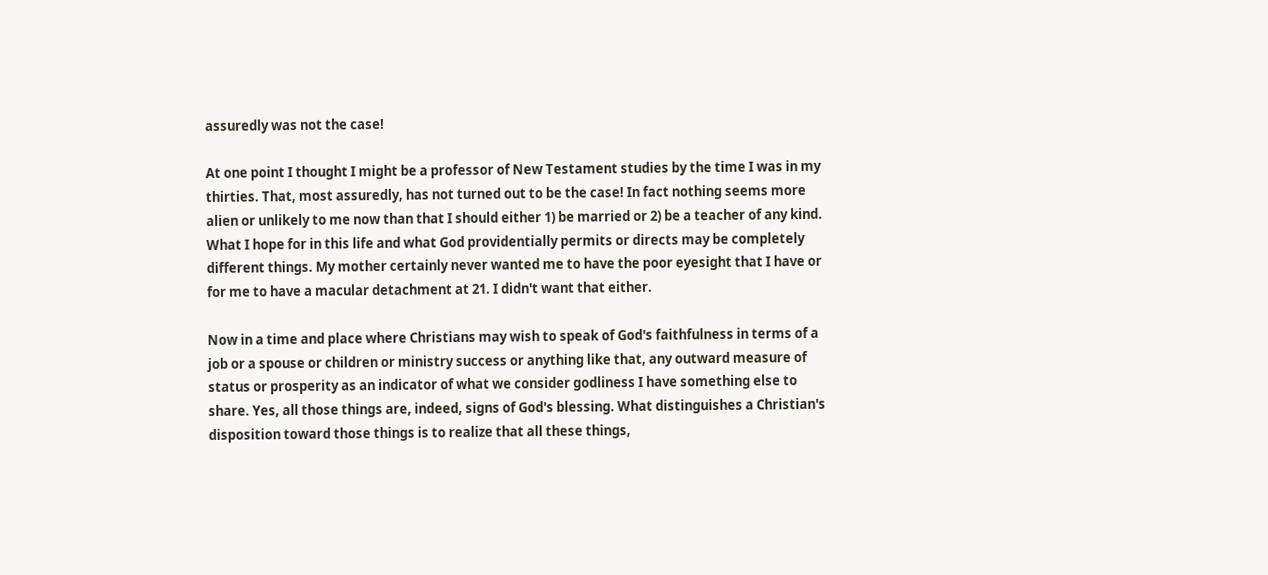assuredly was not the case!

At one point I thought I might be a professor of New Testament studies by the time I was in my thirties. That, most assuredly, has not turned out to be the case! In fact nothing seems more alien or unlikely to me now than that I should either 1) be married or 2) be a teacher of any kind. What I hope for in this life and what God providentially permits or directs may be completely different things. My mother certainly never wanted me to have the poor eyesight that I have or for me to have a macular detachment at 21. I didn't want that either.

Now in a time and place where Christians may wish to speak of God's faithfulness in terms of a job or a spouse or children or ministry success or anything like that, any outward measure of status or prosperity as an indicator of what we consider godliness I have something else to share. Yes, all those things are, indeed, signs of God's blessing. What distinguishes a Christian's disposition toward those things is to realize that all these things,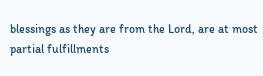blessings as they are from the Lord, are at most partial fulfillments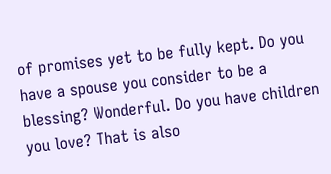of promises yet to be fully kept. Do you have a spouse you consider to be a blessing? Wonderful. Do you have children you love? That is also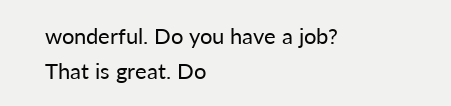wonderful. Do you have a job? That is great. Do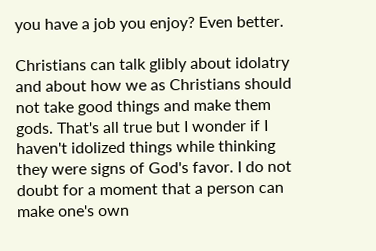you have a job you enjoy? Even better.

Christians can talk glibly about idolatry and about how we as Christians should not take good things and make them gods. That's all true but I wonder if I haven't idolized things while thinking they were signs of God's favor. I do not doubt for a moment that a person can make one's own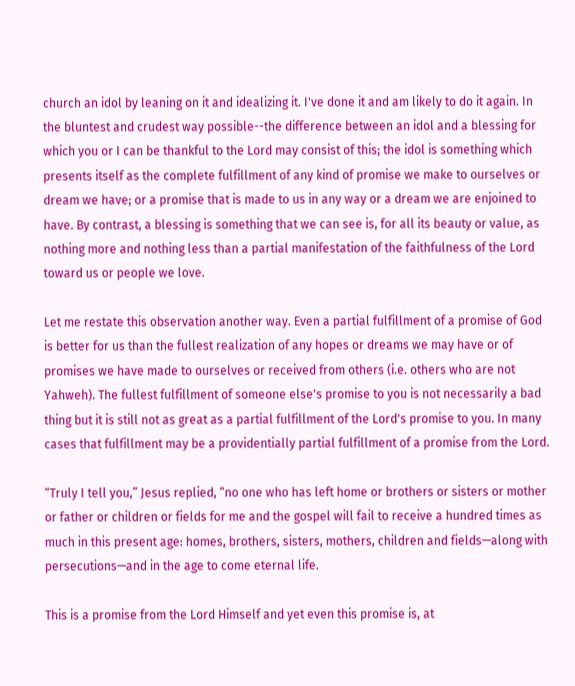church an idol by leaning on it and idealizing it. I've done it and am likely to do it again. In the bluntest and crudest way possible--the difference between an idol and a blessing for which you or I can be thankful to the Lord may consist of this; the idol is something which presents itself as the complete fulfillment of any kind of promise we make to ourselves or dream we have; or a promise that is made to us in any way or a dream we are enjoined to have. By contrast, a blessing is something that we can see is, for all its beauty or value, as nothing more and nothing less than a partial manifestation of the faithfulness of the Lord toward us or people we love.

Let me restate this observation another way. Even a partial fulfillment of a promise of God is better for us than the fullest realization of any hopes or dreams we may have or of promises we have made to ourselves or received from others (i.e. others who are not Yahweh). The fullest fulfillment of someone else's promise to you is not necessarily a bad thing but it is still not as great as a partial fulfillment of the Lord's promise to you. In many cases that fulfillment may be a providentially partial fulfillment of a promise from the Lord.

“Truly I tell you,” Jesus replied, “no one who has left home or brothers or sisters or mother or father or children or fields for me and the gospel will fail to receive a hundred times as much in this present age: homes, brothers, sisters, mothers, children and fields—along with persecutions—and in the age to come eternal life.

This is a promise from the Lord Himself and yet even this promise is, at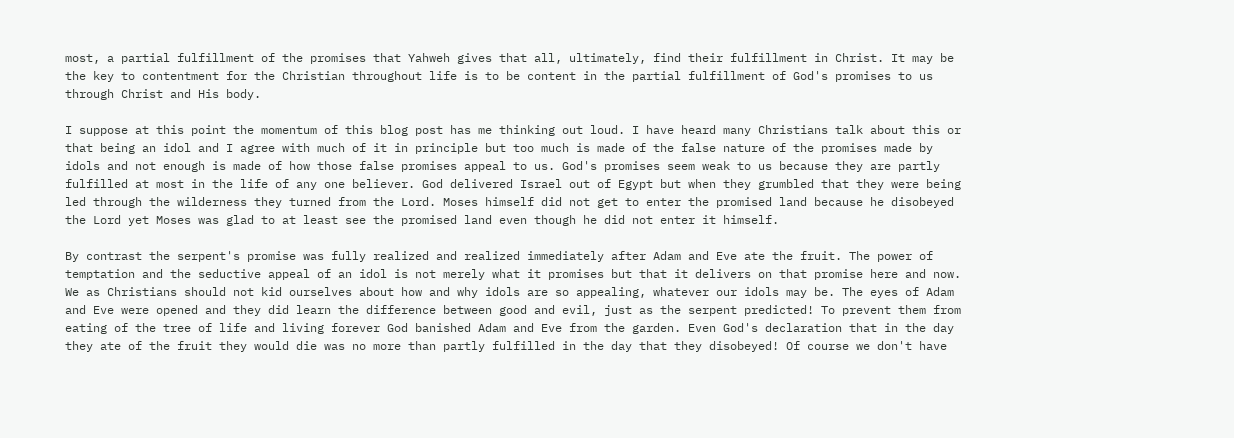most, a partial fulfillment of the promises that Yahweh gives that all, ultimately, find their fulfillment in Christ. It may be the key to contentment for the Christian throughout life is to be content in the partial fulfillment of God's promises to us through Christ and His body.

I suppose at this point the momentum of this blog post has me thinking out loud. I have heard many Christians talk about this or that being an idol and I agree with much of it in principle but too much is made of the false nature of the promises made by idols and not enough is made of how those false promises appeal to us. God's promises seem weak to us because they are partly fulfilled at most in the life of any one believer. God delivered Israel out of Egypt but when they grumbled that they were being led through the wilderness they turned from the Lord. Moses himself did not get to enter the promised land because he disobeyed the Lord yet Moses was glad to at least see the promised land even though he did not enter it himself.

By contrast the serpent's promise was fully realized and realized immediately after Adam and Eve ate the fruit. The power of temptation and the seductive appeal of an idol is not merely what it promises but that it delivers on that promise here and now. We as Christians should not kid ourselves about how and why idols are so appealing, whatever our idols may be. The eyes of Adam and Eve were opened and they did learn the difference between good and evil, just as the serpent predicted! To prevent them from eating of the tree of life and living forever God banished Adam and Eve from the garden. Even God's declaration that in the day they ate of the fruit they would die was no more than partly fulfilled in the day that they disobeyed! Of course we don't have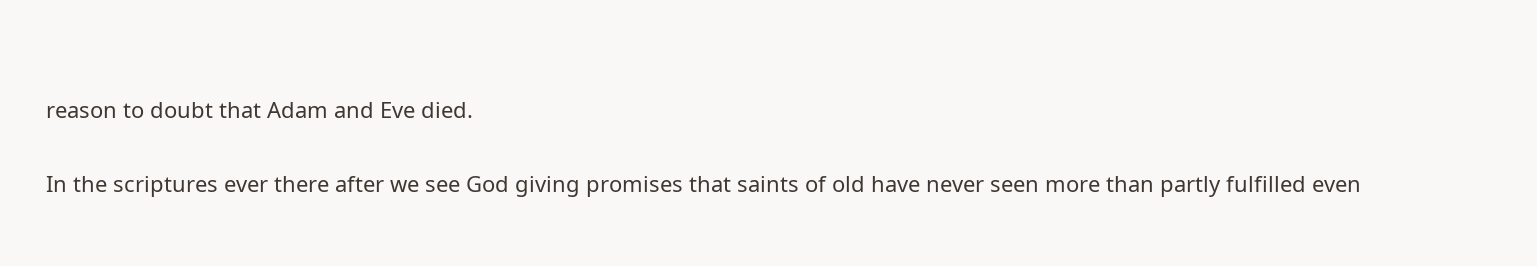reason to doubt that Adam and Eve died.

In the scriptures ever there after we see God giving promises that saints of old have never seen more than partly fulfilled even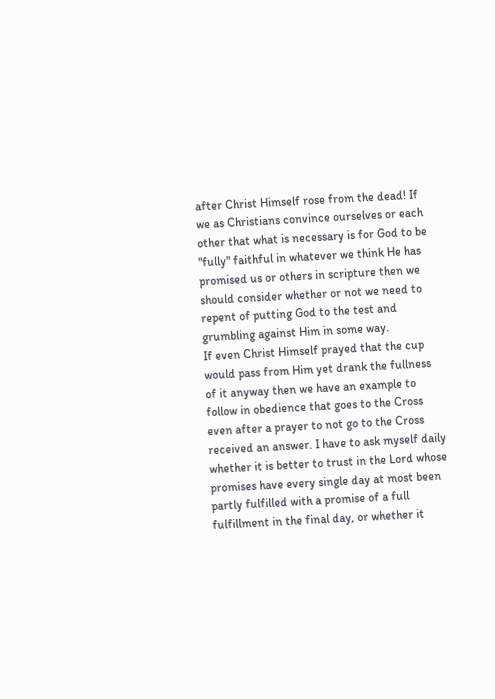after Christ Himself rose from the dead! If we as Christians convince ourselves or each other that what is necessary is for God to be "fully" faithful in whatever we think He has promised us or others in scripture then we should consider whether or not we need to repent of putting God to the test and grumbling against Him in some way.
If even Christ Himself prayed that the cup would pass from Him yet drank the fullness of it anyway then we have an example to follow in obedience that goes to the Cross even after a prayer to not go to the Cross received an answer. I have to ask myself daily whether it is better to trust in the Lord whose promises have every single day at most been partly fulfilled with a promise of a full fulfillment in the final day, or whether it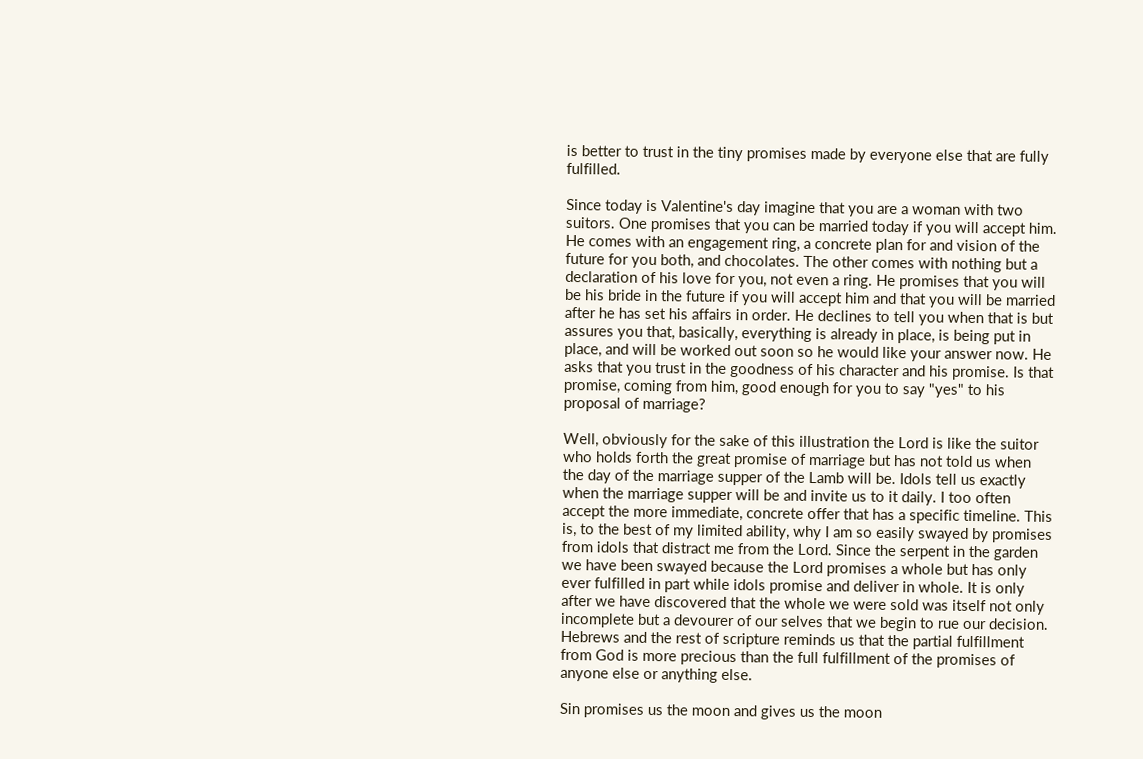is better to trust in the tiny promises made by everyone else that are fully fulfilled.

Since today is Valentine's day imagine that you are a woman with two suitors. One promises that you can be married today if you will accept him. He comes with an engagement ring, a concrete plan for and vision of the future for you both, and chocolates. The other comes with nothing but a declaration of his love for you, not even a ring. He promises that you will be his bride in the future if you will accept him and that you will be married after he has set his affairs in order. He declines to tell you when that is but assures you that, basically, everything is already in place, is being put in place, and will be worked out soon so he would like your answer now. He asks that you trust in the goodness of his character and his promise. Is that promise, coming from him, good enough for you to say "yes" to his proposal of marriage?

Well, obviously for the sake of this illustration the Lord is like the suitor who holds forth the great promise of marriage but has not told us when the day of the marriage supper of the Lamb will be. Idols tell us exactly when the marriage supper will be and invite us to it daily. I too often accept the more immediate, concrete offer that has a specific timeline. This is, to the best of my limited ability, why I am so easily swayed by promises from idols that distract me from the Lord. Since the serpent in the garden we have been swayed because the Lord promises a whole but has only ever fulfilled in part while idols promise and deliver in whole. It is only after we have discovered that the whole we were sold was itself not only incomplete but a devourer of our selves that we begin to rue our decision. Hebrews and the rest of scripture reminds us that the partial fulfillment from God is more precious than the full fulfillment of the promises of anyone else or anything else.

Sin promises us the moon and gives us the moon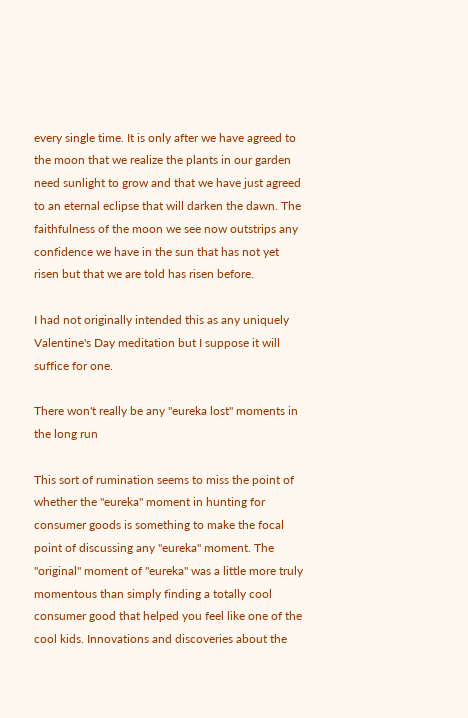every single time. It is only after we have agreed to the moon that we realize the plants in our garden need sunlight to grow and that we have just agreed to an eternal eclipse that will darken the dawn. The faithfulness of the moon we see now outstrips any confidence we have in the sun that has not yet risen but that we are told has risen before.

I had not originally intended this as any uniquely Valentine's Day meditation but I suppose it will suffice for one.

There won't really be any "eureka lost" moments in the long run

This sort of rumination seems to miss the point of whether the "eureka" moment in hunting for consumer goods is something to make the focal point of discussing any "eureka" moment. The "original" moment of "eureka" was a little more truly momentous than simply finding a totally cool consumer good that helped you feel like one of the cool kids. Innovations and discoveries about the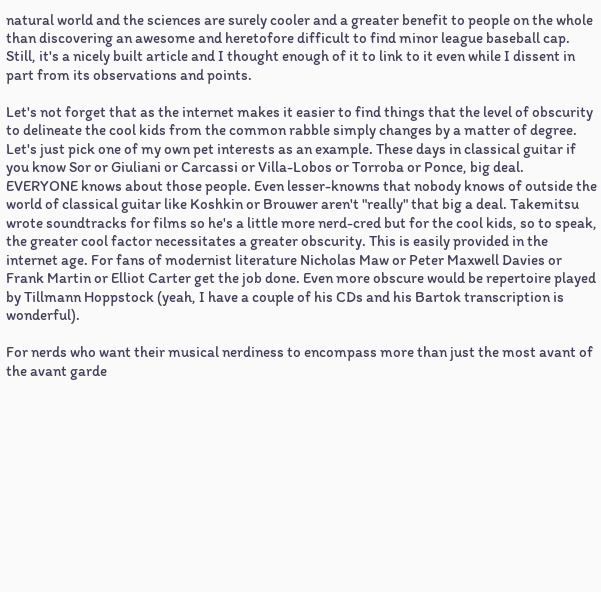natural world and the sciences are surely cooler and a greater benefit to people on the whole than discovering an awesome and heretofore difficult to find minor league baseball cap. Still, it's a nicely built article and I thought enough of it to link to it even while I dissent in part from its observations and points.

Let's not forget that as the internet makes it easier to find things that the level of obscurity to delineate the cool kids from the common rabble simply changes by a matter of degree. Let's just pick one of my own pet interests as an example. These days in classical guitar if you know Sor or Giuliani or Carcassi or Villa-Lobos or Torroba or Ponce, big deal. EVERYONE knows about those people. Even lesser-knowns that nobody knows of outside the world of classical guitar like Koshkin or Brouwer aren't "really" that big a deal. Takemitsu wrote soundtracks for films so he's a little more nerd-cred but for the cool kids, so to speak, the greater cool factor necessitates a greater obscurity. This is easily provided in the internet age. For fans of modernist literature Nicholas Maw or Peter Maxwell Davies or Frank Martin or Elliot Carter get the job done. Even more obscure would be repertoire played by Tillmann Hoppstock (yeah, I have a couple of his CDs and his Bartok transcription is wonderful).

For nerds who want their musical nerdiness to encompass more than just the most avant of the avant garde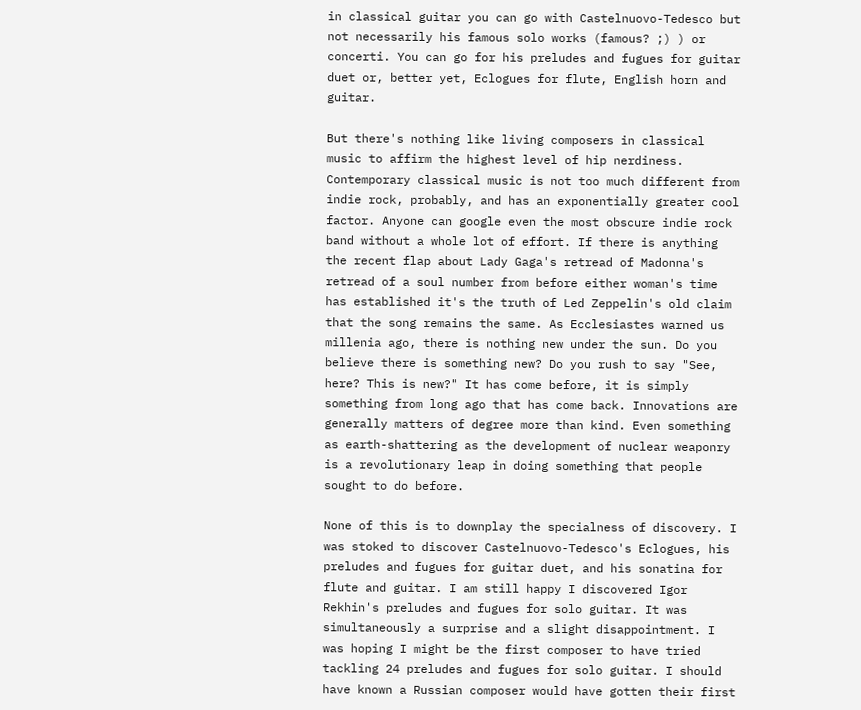in classical guitar you can go with Castelnuovo-Tedesco but not necessarily his famous solo works (famous? ;) ) or concerti. You can go for his preludes and fugues for guitar duet or, better yet, Eclogues for flute, English horn and guitar.

But there's nothing like living composers in classical music to affirm the highest level of hip nerdiness. Contemporary classical music is not too much different from indie rock, probably, and has an exponentially greater cool factor. Anyone can google even the most obscure indie rock band without a whole lot of effort. If there is anything the recent flap about Lady Gaga's retread of Madonna's retread of a soul number from before either woman's time has established it's the truth of Led Zeppelin's old claim that the song remains the same. As Ecclesiastes warned us millenia ago, there is nothing new under the sun. Do you believe there is something new? Do you rush to say "See, here? This is new?" It has come before, it is simply something from long ago that has come back. Innovations are generally matters of degree more than kind. Even something as earth-shattering as the development of nuclear weaponry is a revolutionary leap in doing something that people sought to do before.

None of this is to downplay the specialness of discovery. I was stoked to discover Castelnuovo-Tedesco's Eclogues, his preludes and fugues for guitar duet, and his sonatina for flute and guitar. I am still happy I discovered Igor Rekhin's preludes and fugues for solo guitar. It was simultaneously a surprise and a slight disappointment. I was hoping I might be the first composer to have tried tackling 24 preludes and fugues for solo guitar. I should have known a Russian composer would have gotten their first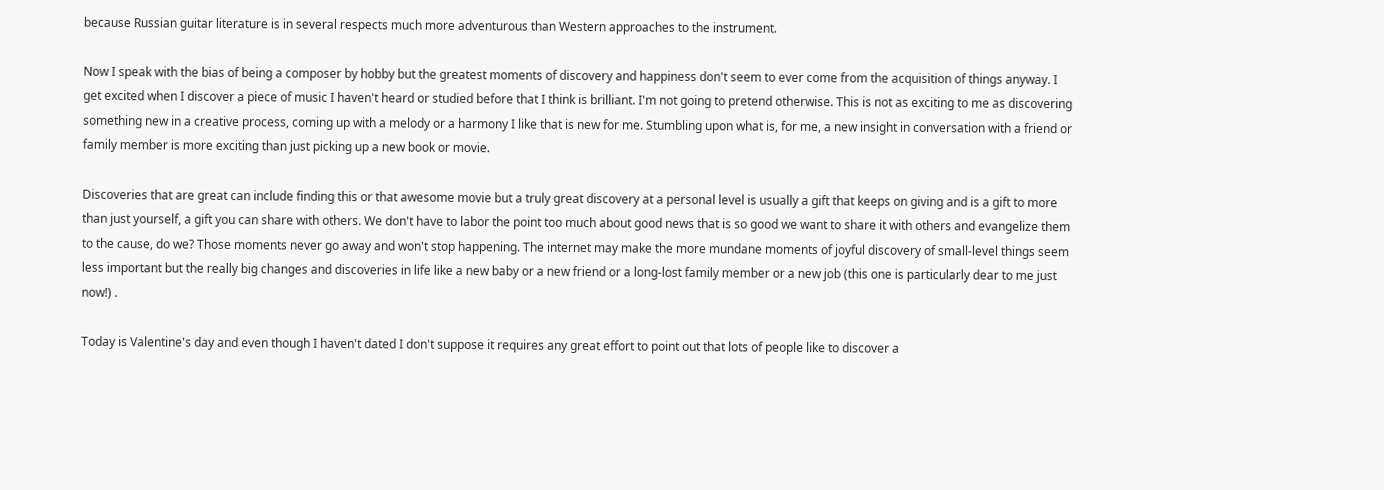because Russian guitar literature is in several respects much more adventurous than Western approaches to the instrument.

Now I speak with the bias of being a composer by hobby but the greatest moments of discovery and happiness don't seem to ever come from the acquisition of things anyway. I get excited when I discover a piece of music I haven't heard or studied before that I think is brilliant. I'm not going to pretend otherwise. This is not as exciting to me as discovering something new in a creative process, coming up with a melody or a harmony I like that is new for me. Stumbling upon what is, for me, a new insight in conversation with a friend or family member is more exciting than just picking up a new book or movie.

Discoveries that are great can include finding this or that awesome movie but a truly great discovery at a personal level is usually a gift that keeps on giving and is a gift to more than just yourself, a gift you can share with others. We don't have to labor the point too much about good news that is so good we want to share it with others and evangelize them to the cause, do we? Those moments never go away and won't stop happening. The internet may make the more mundane moments of joyful discovery of small-level things seem less important but the really big changes and discoveries in life like a new baby or a new friend or a long-lost family member or a new job (this one is particularly dear to me just now!) .

Today is Valentine's day and even though I haven't dated I don't suppose it requires any great effort to point out that lots of people like to discover a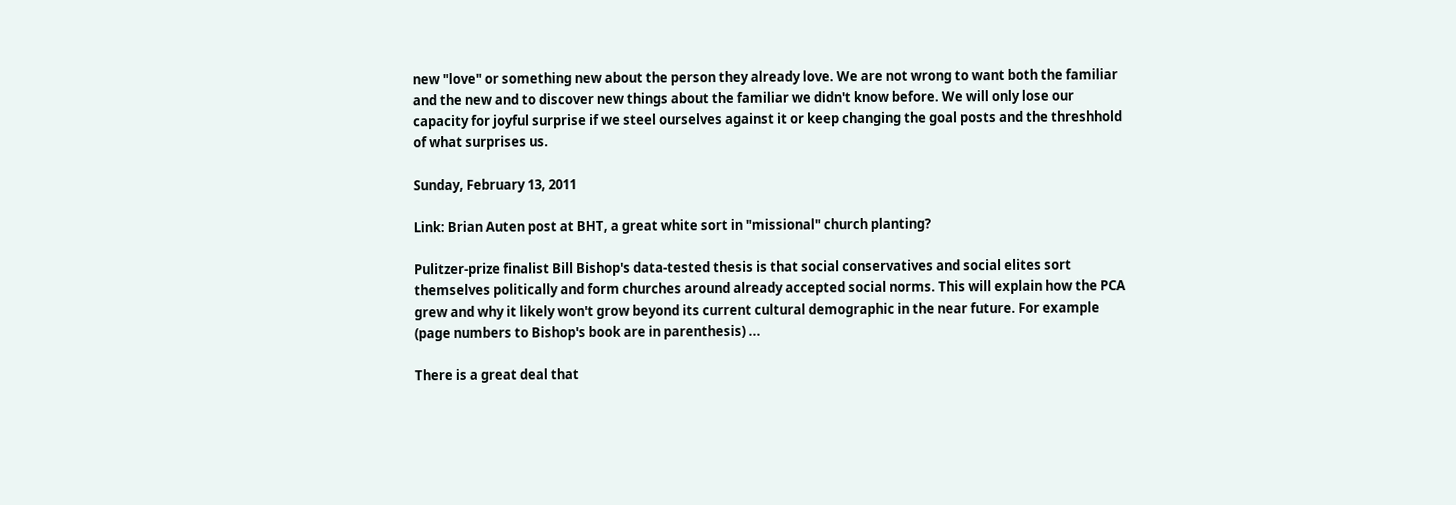new "love" or something new about the person they already love. We are not wrong to want both the familiar and the new and to discover new things about the familiar we didn't know before. We will only lose our capacity for joyful surprise if we steel ourselves against it or keep changing the goal posts and the threshhold of what surprises us.

Sunday, February 13, 2011

Link: Brian Auten post at BHT, a great white sort in "missional" church planting?

Pulitzer-prize finalist Bill Bishop's data-tested thesis is that social conservatives and social elites sort themselves politically and form churches around already accepted social norms. This will explain how the PCA grew and why it likely won't grow beyond its current cultural demographic in the near future. For example (page numbers to Bishop's book are in parenthesis) ...

There is a great deal that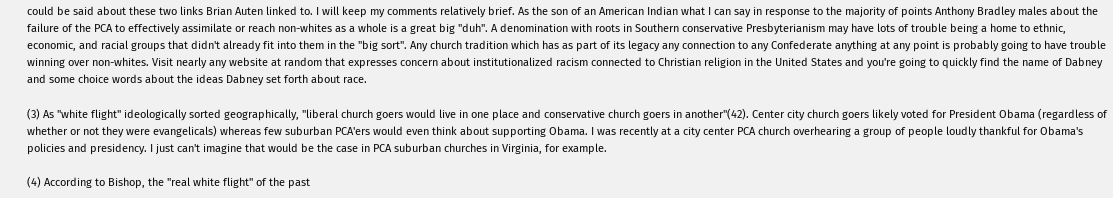could be said about these two links Brian Auten linked to. I will keep my comments relatively brief. As the son of an American Indian what I can say in response to the majority of points Anthony Bradley males about the failure of the PCA to effectively assimilate or reach non-whites as a whole is a great big "duh". A denomination with roots in Southern conservative Presbyterianism may have lots of trouble being a home to ethnic, economic, and racial groups that didn't already fit into them in the "big sort". Any church tradition which has as part of its legacy any connection to any Confederate anything at any point is probably going to have trouble winning over non-whites. Visit nearly any website at random that expresses concern about institutionalized racism connected to Christian religion in the United States and you're going to quickly find the name of Dabney and some choice words about the ideas Dabney set forth about race.

(3) As "white flight" ideologically sorted geographically, "liberal church goers would live in one place and conservative church goers in another"(42). Center city church goers likely voted for President Obama (regardless of whether or not they were evangelicals) whereas few suburban PCA'ers would even think about supporting Obama. I was recently at a city center PCA church overhearing a group of people loudly thankful for Obama's policies and presidency. I just can't imagine that would be the case in PCA suburban churches in Virginia, for example.

(4) According to Bishop, the "real white flight" of the past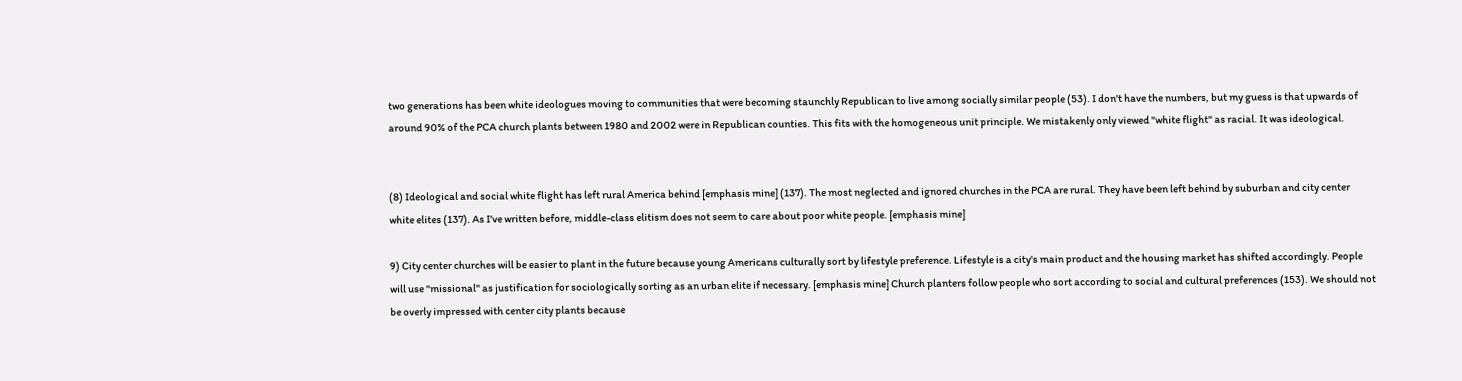two generations has been white ideologues moving to communities that were becoming staunchly Republican to live among socially similar people (53). I don't have the numbers, but my guess is that upwards of around 90% of the PCA church plants between 1980 and 2002 were in Republican counties. This fits with the homogeneous unit principle. We mistakenly only viewed "white flight" as racial. It was ideological.


(8) Ideological and social white flight has left rural America behind [emphasis mine] (137). The most neglected and ignored churches in the PCA are rural. They have been left behind by suburban and city center white elites (137). As I've written before, middle-class elitism does not seem to care about poor white people. [emphasis mine]

9) City center churches will be easier to plant in the future because young Americans culturally sort by lifestyle preference. Lifestyle is a city's main product and the housing market has shifted accordingly. People will use "missional" as justification for sociologically sorting as an urban elite if necessary. [emphasis mine] Church planters follow people who sort according to social and cultural preferences (153). We should not be overly impressed with center city plants because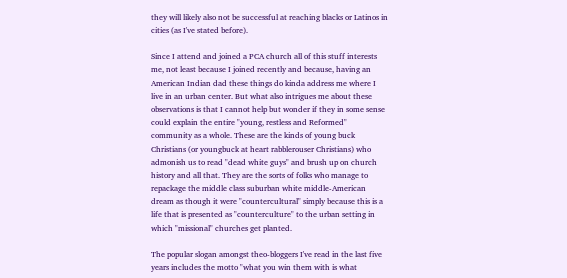they will likely also not be successful at reaching blacks or Latinos in cities (as I've stated before).

Since I attend and joined a PCA church all of this stuff interests me, not least because I joined recently and because, having an American Indian dad these things do kinda address me where I live in an urban center. But what also intrigues me about these observations is that I cannot help but wonder if they in some sense could explain the entire "young, restless and Reformed" community as a whole. These are the kinds of young buck Christians (or youngbuck at heart rabblerouser Christians) who admonish us to read "dead white guys" and brush up on church history and all that. They are the sorts of folks who manage to repackage the middle class suburban white middle-American dream as though it were "countercultural" simply because this is a life that is presented as "counterculture" to the urban setting in which "missional" churches get planted.

The popular slogan amongst theo-bloggers I've read in the last five years includes the motto "what you win them with is what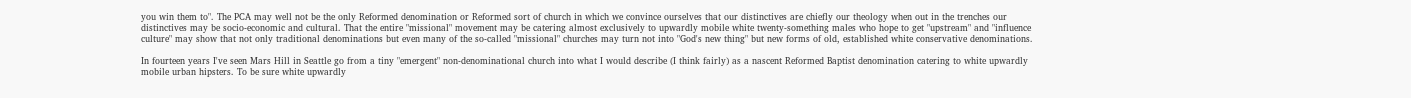you win them to". The PCA may well not be the only Reformed denomination or Reformed sort of church in which we convince ourselves that our distinctives are chiefly our theology when out in the trenches our distinctives may be socio-economic and cultural. That the entire "missional" movement may be catering almost exclusively to upwardly mobile white twenty-something males who hope to get "upstream" and "influence culture" may show that not only traditional denominations but even many of the so-called "missional" churches may turn not into "God's new thing" but new forms of old, established white conservative denominations.

In fourteen years I've seen Mars Hill in Seattle go from a tiny "emergent" non-denominational church into what I would describe (I think fairly) as a nascent Reformed Baptist denomination catering to white upwardly mobile urban hipsters. To be sure white upwardly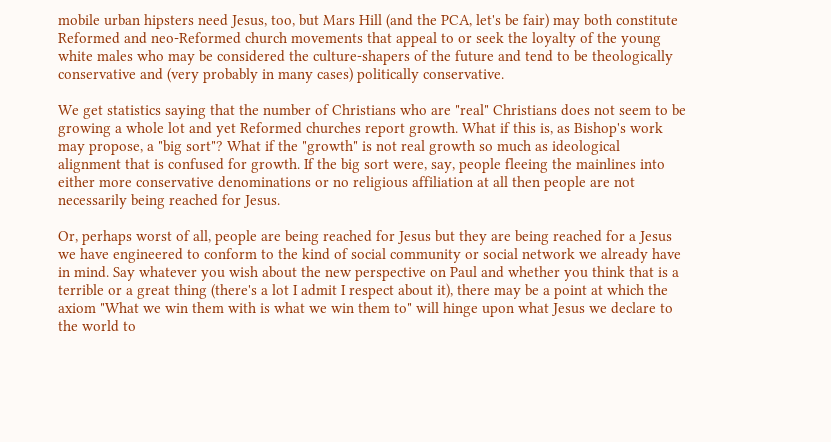mobile urban hipsters need Jesus, too, but Mars Hill (and the PCA, let's be fair) may both constitute Reformed and neo-Reformed church movements that appeal to or seek the loyalty of the young white males who may be considered the culture-shapers of the future and tend to be theologically conservative and (very probably in many cases) politically conservative.

We get statistics saying that the number of Christians who are "real" Christians does not seem to be growing a whole lot and yet Reformed churches report growth. What if this is, as Bishop's work may propose, a "big sort"? What if the "growth" is not real growth so much as ideological alignment that is confused for growth. If the big sort were, say, people fleeing the mainlines into either more conservative denominations or no religious affiliation at all then people are not necessarily being reached for Jesus.

Or, perhaps worst of all, people are being reached for Jesus but they are being reached for a Jesus we have engineered to conform to the kind of social community or social network we already have in mind. Say whatever you wish about the new perspective on Paul and whether you think that is a terrible or a great thing (there's a lot I admit I respect about it), there may be a point at which the axiom "What we win them with is what we win them to" will hinge upon what Jesus we declare to the world to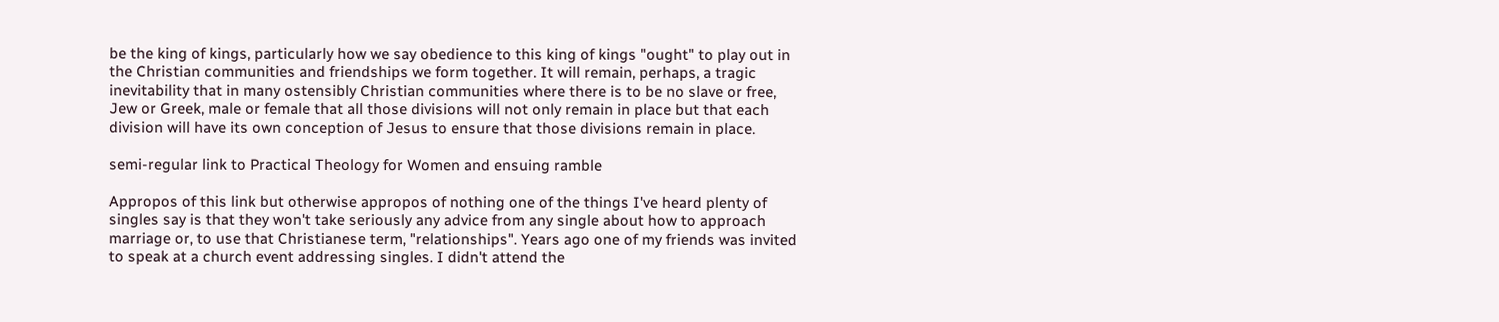be the king of kings, particularly how we say obedience to this king of kings "ought" to play out in the Christian communities and friendships we form together. It will remain, perhaps, a tragic inevitability that in many ostensibly Christian communities where there is to be no slave or free, Jew or Greek, male or female that all those divisions will not only remain in place but that each division will have its own conception of Jesus to ensure that those divisions remain in place.

semi-regular link to Practical Theology for Women and ensuing ramble

Appropos of this link but otherwise appropos of nothing one of the things I've heard plenty of singles say is that they won't take seriously any advice from any single about how to approach marriage or, to use that Christianese term, "relationships". Years ago one of my friends was invited to speak at a church event addressing singles. I didn't attend the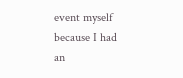event myself because I had an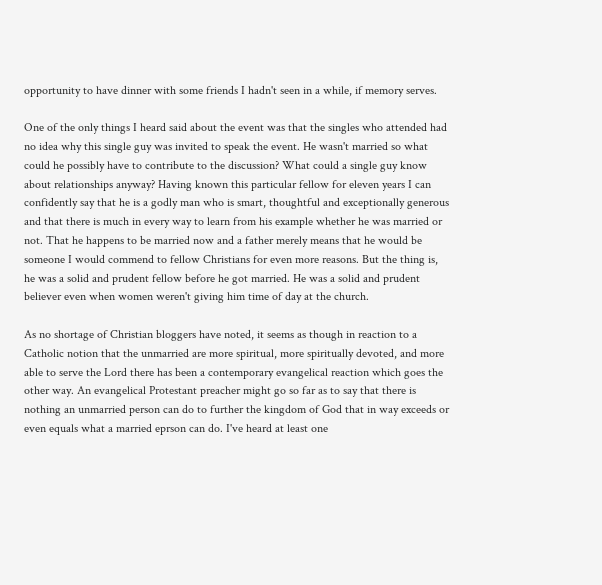opportunity to have dinner with some friends I hadn't seen in a while, if memory serves.

One of the only things I heard said about the event was that the singles who attended had no idea why this single guy was invited to speak the event. He wasn't married so what could he possibly have to contribute to the discussion? What could a single guy know about relationships anyway? Having known this particular fellow for eleven years I can confidently say that he is a godly man who is smart, thoughtful and exceptionally generous and that there is much in every way to learn from his example whether he was married or not. That he happens to be married now and a father merely means that he would be someone I would commend to fellow Christians for even more reasons. But the thing is, he was a solid and prudent fellow before he got married. He was a solid and prudent believer even when women weren't giving him time of day at the church.

As no shortage of Christian bloggers have noted, it seems as though in reaction to a Catholic notion that the unmarried are more spiritual, more spiritually devoted, and more able to serve the Lord there has been a contemporary evangelical reaction which goes the other way. An evangelical Protestant preacher might go so far as to say that there is nothing an unmarried person can do to further the kingdom of God that in way exceeds or even equals what a married eprson can do. I've heard at least one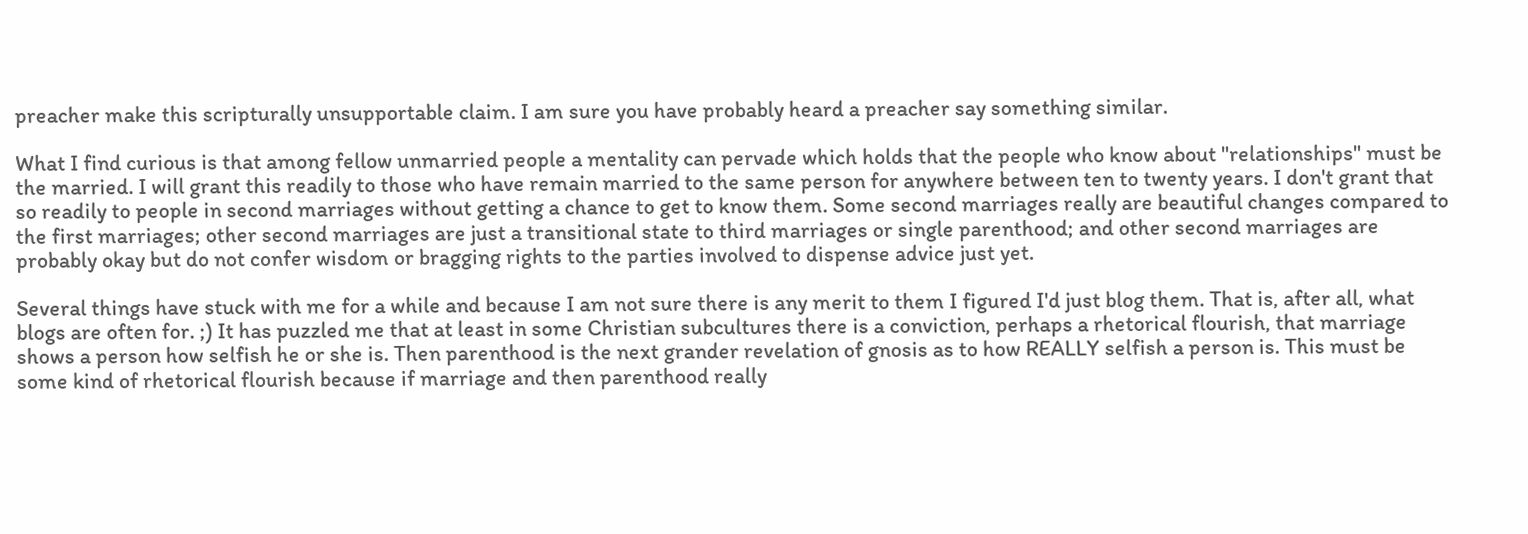preacher make this scripturally unsupportable claim. I am sure you have probably heard a preacher say something similar.

What I find curious is that among fellow unmarried people a mentality can pervade which holds that the people who know about "relationships" must be the married. I will grant this readily to those who have remain married to the same person for anywhere between ten to twenty years. I don't grant that so readily to people in second marriages without getting a chance to get to know them. Some second marriages really are beautiful changes compared to the first marriages; other second marriages are just a transitional state to third marriages or single parenthood; and other second marriages are probably okay but do not confer wisdom or bragging rights to the parties involved to dispense advice just yet.

Several things have stuck with me for a while and because I am not sure there is any merit to them I figured I'd just blog them. That is, after all, what blogs are often for. ;) It has puzzled me that at least in some Christian subcultures there is a conviction, perhaps a rhetorical flourish, that marriage shows a person how selfish he or she is. Then parenthood is the next grander revelation of gnosis as to how REALLY selfish a person is. This must be some kind of rhetorical flourish because if marriage and then parenthood really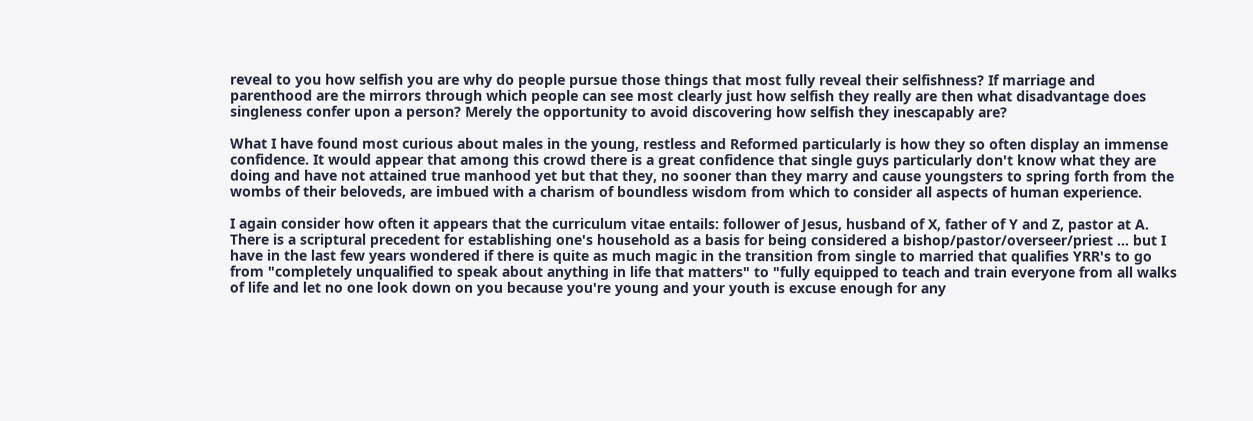reveal to you how selfish you are why do people pursue those things that most fully reveal their selfishness? If marriage and parenthood are the mirrors through which people can see most clearly just how selfish they really are then what disadvantage does singleness confer upon a person? Merely the opportunity to avoid discovering how selfish they inescapably are?

What I have found most curious about males in the young, restless and Reformed particularly is how they so often display an immense confidence. It would appear that among this crowd there is a great confidence that single guys particularly don't know what they are doing and have not attained true manhood yet but that they, no sooner than they marry and cause youngsters to spring forth from the wombs of their beloveds, are imbued with a charism of boundless wisdom from which to consider all aspects of human experience.

I again consider how often it appears that the curriculum vitae entails: follower of Jesus, husband of X, father of Y and Z, pastor at A. There is a scriptural precedent for establishing one's household as a basis for being considered a bishop/pastor/overseer/priest ... but I have in the last few years wondered if there is quite as much magic in the transition from single to married that qualifies YRR's to go from "completely unqualified to speak about anything in life that matters" to "fully equipped to teach and train everyone from all walks of life and let no one look down on you because you're young and your youth is excuse enough for any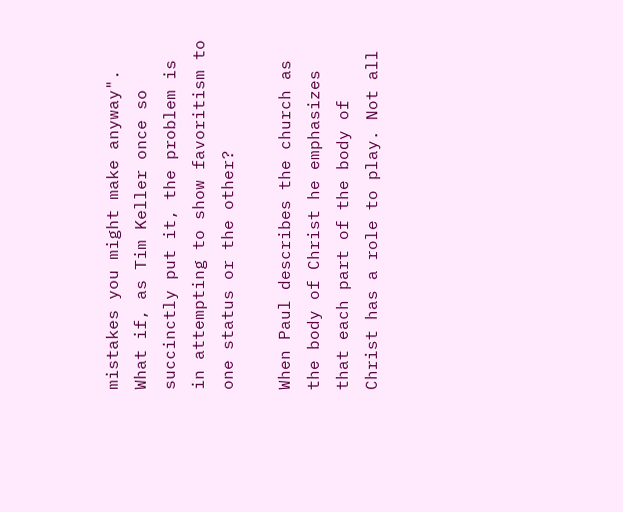mistakes you might make anyway". What if, as Tim Keller once so succinctly put it, the problem is in attempting to show favoritism to one status or the other?

When Paul describes the church as the body of Christ he emphasizes that each part of the body of Christ has a role to play. Not all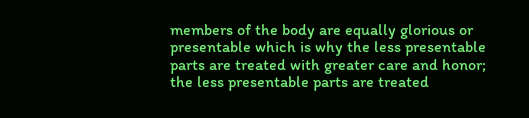members of the body are equally glorious or presentable which is why the less presentable parts are treated with greater care and honor; the less presentable parts are treated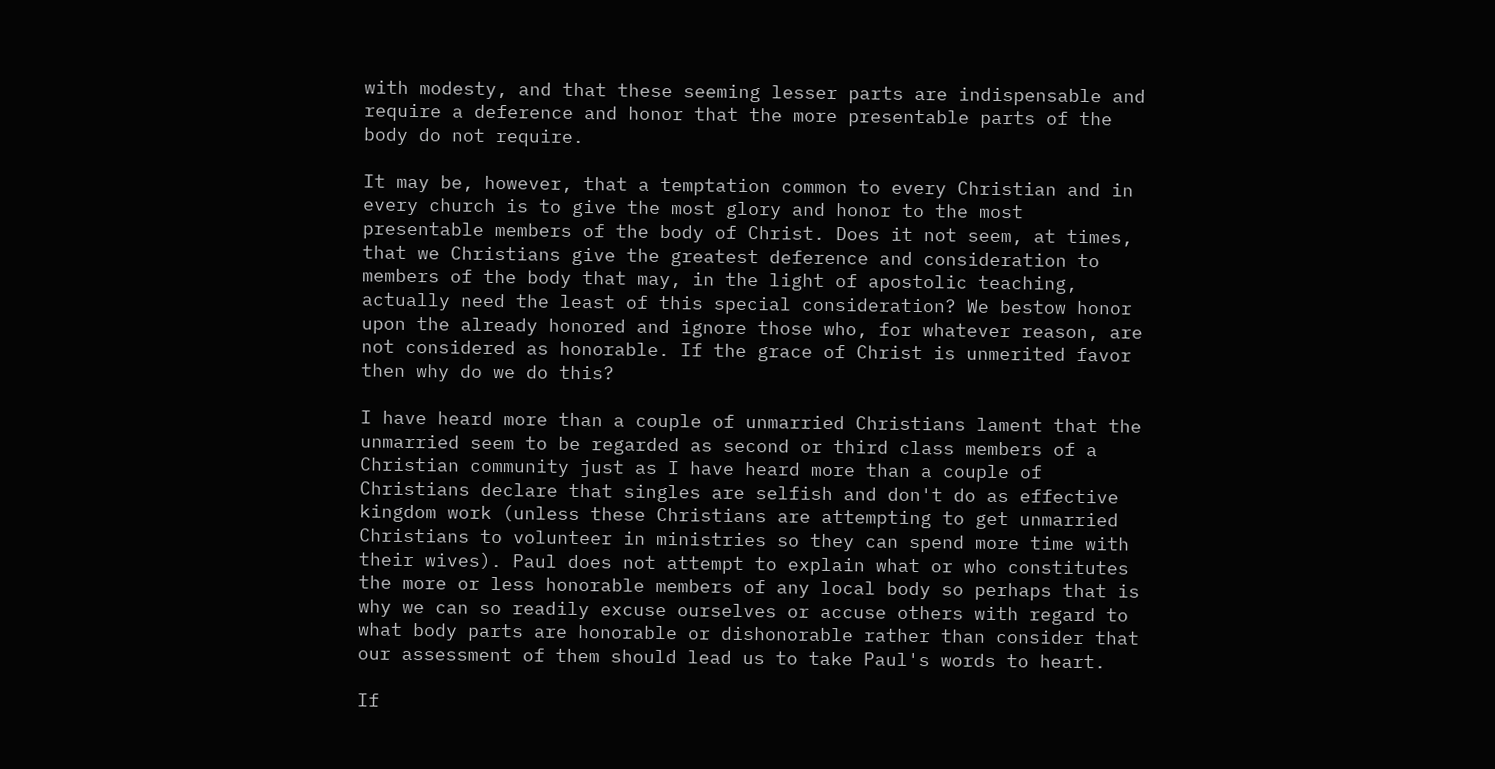with modesty, and that these seeming lesser parts are indispensable and require a deference and honor that the more presentable parts of the body do not require.

It may be, however, that a temptation common to every Christian and in every church is to give the most glory and honor to the most presentable members of the body of Christ. Does it not seem, at times, that we Christians give the greatest deference and consideration to members of the body that may, in the light of apostolic teaching, actually need the least of this special consideration? We bestow honor upon the already honored and ignore those who, for whatever reason, are not considered as honorable. If the grace of Christ is unmerited favor then why do we do this?

I have heard more than a couple of unmarried Christians lament that the unmarried seem to be regarded as second or third class members of a Christian community just as I have heard more than a couple of Christians declare that singles are selfish and don't do as effective kingdom work (unless these Christians are attempting to get unmarried Christians to volunteer in ministries so they can spend more time with their wives). Paul does not attempt to explain what or who constitutes the more or less honorable members of any local body so perhaps that is why we can so readily excuse ourselves or accuse others with regard to what body parts are honorable or dishonorable rather than consider that our assessment of them should lead us to take Paul's words to heart.

If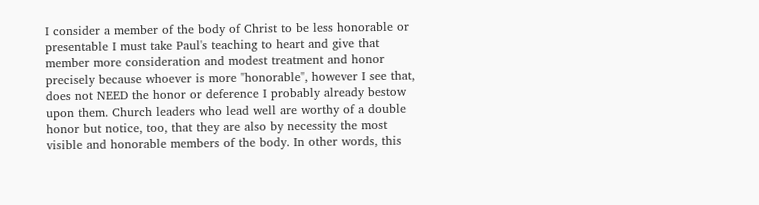I consider a member of the body of Christ to be less honorable or presentable I must take Paul's teaching to heart and give that member more consideration and modest treatment and honor precisely because whoever is more "honorable", however I see that, does not NEED the honor or deference I probably already bestow upon them. Church leaders who lead well are worthy of a double honor but notice, too, that they are also by necessity the most visible and honorable members of the body. In other words, this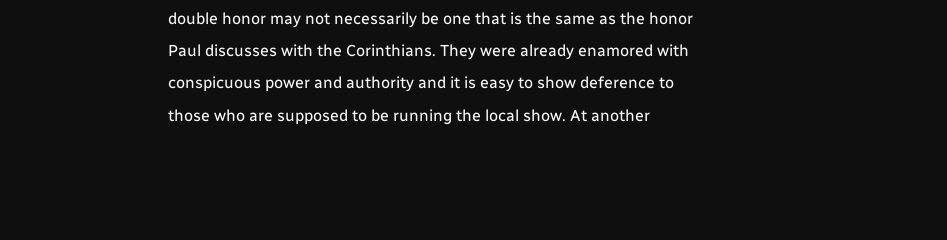double honor may not necessarily be one that is the same as the honor Paul discusses with the Corinthians. They were already enamored with conspicuous power and authority and it is easy to show deference to those who are supposed to be running the local show. At another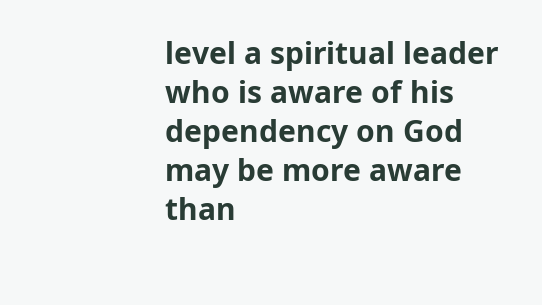level a spiritual leader who is aware of his dependency on God may be more aware than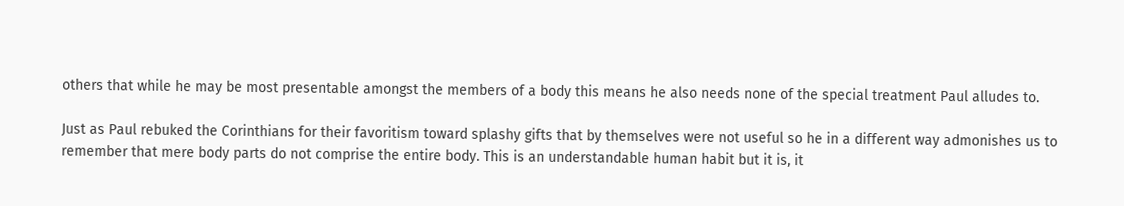others that while he may be most presentable amongst the members of a body this means he also needs none of the special treatment Paul alludes to.

Just as Paul rebuked the Corinthians for their favoritism toward splashy gifts that by themselves were not useful so he in a different way admonishes us to remember that mere body parts do not comprise the entire body. This is an understandable human habit but it is, it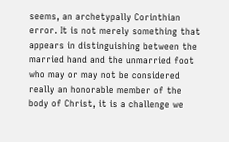seems, an archetypally Corinthian error. It is not merely something that appears in distinguishing between the married hand and the unmarried foot who may or may not be considered really an honorable member of the body of Christ, it is a challenge we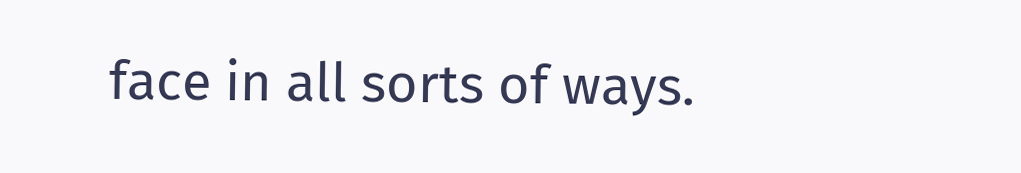face in all sorts of ways.